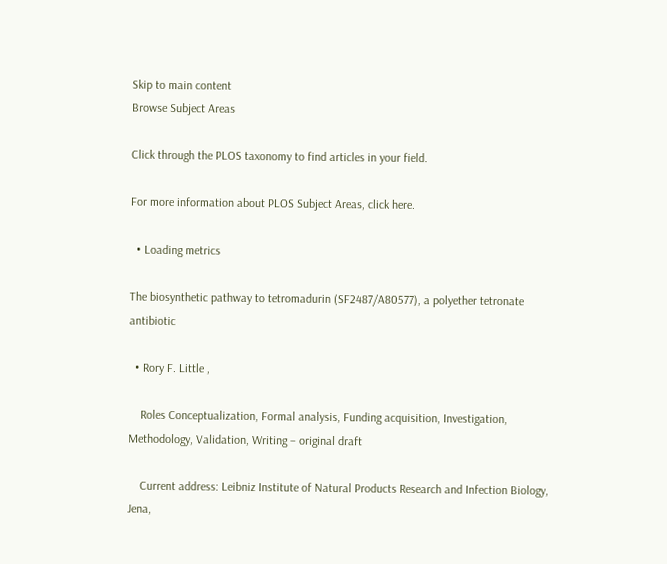Skip to main content
Browse Subject Areas

Click through the PLOS taxonomy to find articles in your field.

For more information about PLOS Subject Areas, click here.

  • Loading metrics

The biosynthetic pathway to tetromadurin (SF2487/A80577), a polyether tetronate antibiotic

  • Rory F. Little ,

    Roles Conceptualization, Formal analysis, Funding acquisition, Investigation, Methodology, Validation, Writing – original draft

    Current address: Leibniz Institute of Natural Products Research and Infection Biology, Jena,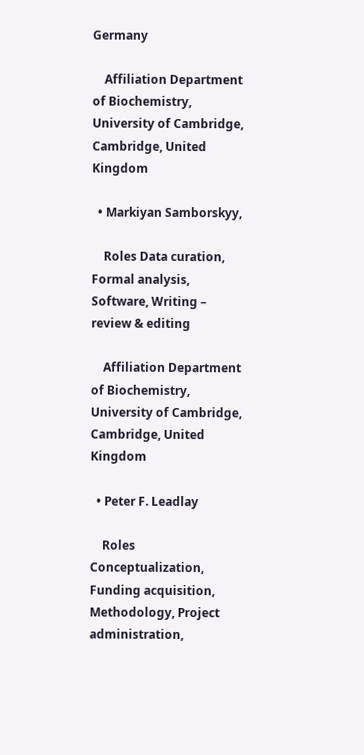Germany

    Affiliation Department of Biochemistry, University of Cambridge, Cambridge, United Kingdom

  • Markiyan Samborskyy,

    Roles Data curation, Formal analysis, Software, Writing – review & editing

    Affiliation Department of Biochemistry, University of Cambridge, Cambridge, United Kingdom

  • Peter F. Leadlay

    Roles Conceptualization, Funding acquisition, Methodology, Project administration,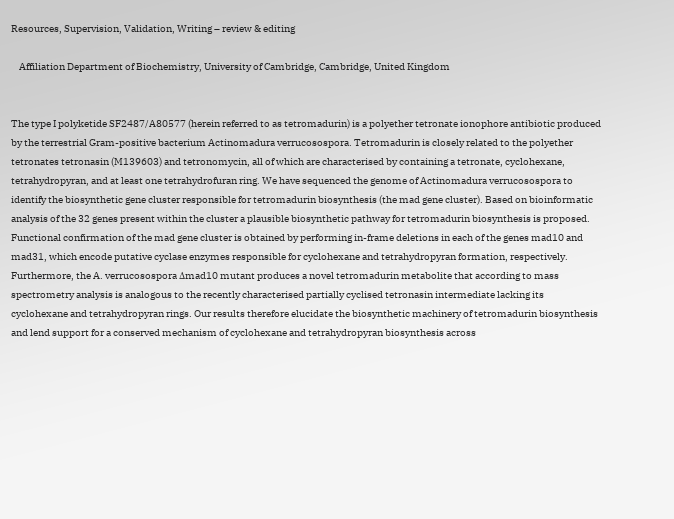Resources, Supervision, Validation, Writing – review & editing

    Affiliation Department of Biochemistry, University of Cambridge, Cambridge, United Kingdom


The type I polyketide SF2487/A80577 (herein referred to as tetromadurin) is a polyether tetronate ionophore antibiotic produced by the terrestrial Gram-positive bacterium Actinomadura verrucosospora. Tetromadurin is closely related to the polyether tetronates tetronasin (M139603) and tetronomycin, all of which are characterised by containing a tetronate, cyclohexane, tetrahydropyran, and at least one tetrahydrofuran ring. We have sequenced the genome of Actinomadura verrucosospora to identify the biosynthetic gene cluster responsible for tetromadurin biosynthesis (the mad gene cluster). Based on bioinformatic analysis of the 32 genes present within the cluster a plausible biosynthetic pathway for tetromadurin biosynthesis is proposed. Functional confirmation of the mad gene cluster is obtained by performing in-frame deletions in each of the genes mad10 and mad31, which encode putative cyclase enzymes responsible for cyclohexane and tetrahydropyran formation, respectively. Furthermore, the A. verrucosospora Δmad10 mutant produces a novel tetromadurin metabolite that according to mass spectrometry analysis is analogous to the recently characterised partially cyclised tetronasin intermediate lacking its cyclohexane and tetrahydropyran rings. Our results therefore elucidate the biosynthetic machinery of tetromadurin biosynthesis and lend support for a conserved mechanism of cyclohexane and tetrahydropyran biosynthesis across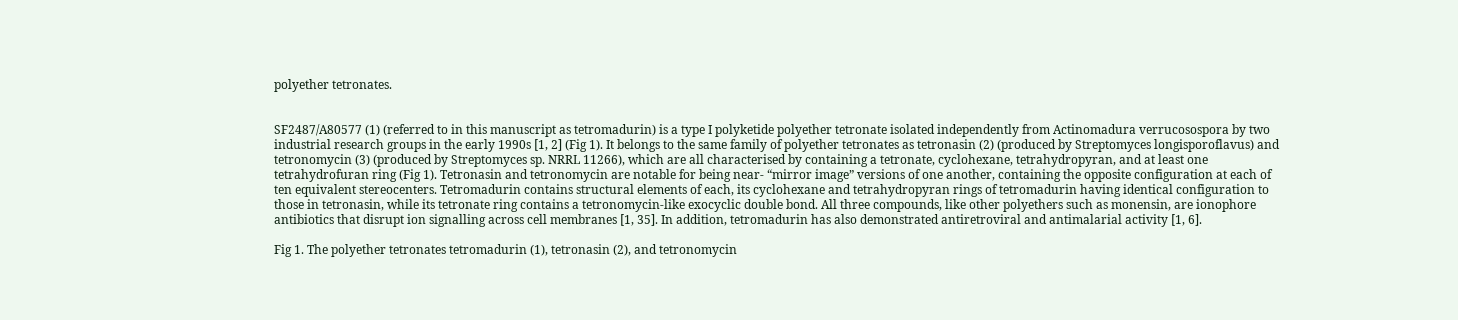polyether tetronates.


SF2487/A80577 (1) (referred to in this manuscript as tetromadurin) is a type I polyketide polyether tetronate isolated independently from Actinomadura verrucosospora by two industrial research groups in the early 1990s [1, 2] (Fig 1). It belongs to the same family of polyether tetronates as tetronasin (2) (produced by Streptomyces longisporoflavus) and tetronomycin (3) (produced by Streptomyces sp. NRRL 11266), which are all characterised by containing a tetronate, cyclohexane, tetrahydropyran, and at least one tetrahydrofuran ring (Fig 1). Tetronasin and tetronomycin are notable for being near- “mirror image” versions of one another, containing the opposite configuration at each of ten equivalent stereocenters. Tetromadurin contains structural elements of each, its cyclohexane and tetrahydropyran rings of tetromadurin having identical configuration to those in tetronasin, while its tetronate ring contains a tetronomycin-like exocyclic double bond. All three compounds, like other polyethers such as monensin, are ionophore antibiotics that disrupt ion signalling across cell membranes [1, 35]. In addition, tetromadurin has also demonstrated antiretroviral and antimalarial activity [1, 6].

Fig 1. The polyether tetronates tetromadurin (1), tetronasin (2), and tetronomycin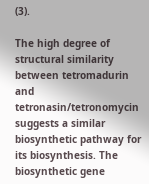(3).

The high degree of structural similarity between tetromadurin and tetronasin/tetronomycin suggests a similar biosynthetic pathway for its biosynthesis. The biosynthetic gene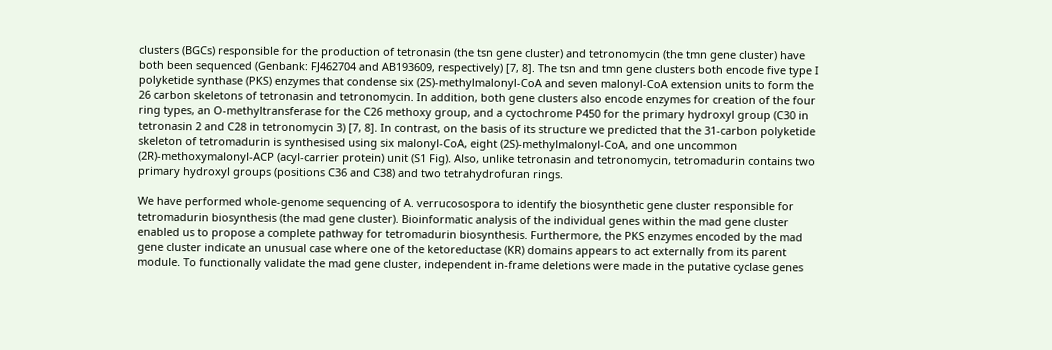clusters (BGCs) responsible for the production of tetronasin (the tsn gene cluster) and tetronomycin (the tmn gene cluster) have both been sequenced (Genbank: FJ462704 and AB193609, respectively) [7, 8]. The tsn and tmn gene clusters both encode five type I polyketide synthase (PKS) enzymes that condense six (2S)-methylmalonyl-CoA and seven malonyl-CoA extension units to form the 26 carbon skeletons of tetronasin and tetronomycin. In addition, both gene clusters also encode enzymes for creation of the four ring types, an O-methyltransferase for the C26 methoxy group, and a cyctochrome P450 for the primary hydroxyl group (C30 in tetronasin 2 and C28 in tetronomycin 3) [7, 8]. In contrast, on the basis of its structure we predicted that the 31-carbon polyketide skeleton of tetromadurin is synthesised using six malonyl-CoA, eight (2S)-methylmalonyl-CoA, and one uncommon (2R)-methoxymalonyl-ACP (acyl-carrier protein) unit (S1 Fig). Also, unlike tetronasin and tetronomycin, tetromadurin contains two primary hydroxyl groups (positions C36 and C38) and two tetrahydrofuran rings.

We have performed whole-genome sequencing of A. verrucosospora to identify the biosynthetic gene cluster responsible for tetromadurin biosynthesis (the mad gene cluster). Bioinformatic analysis of the individual genes within the mad gene cluster enabled us to propose a complete pathway for tetromadurin biosynthesis. Furthermore, the PKS enzymes encoded by the mad gene cluster indicate an unusual case where one of the ketoreductase (KR) domains appears to act externally from its parent module. To functionally validate the mad gene cluster, independent in-frame deletions were made in the putative cyclase genes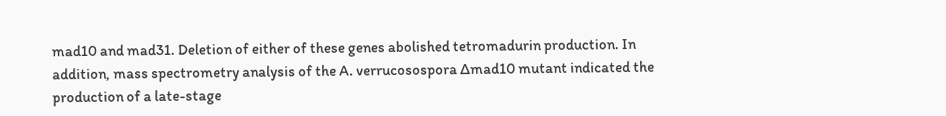mad10 and mad31. Deletion of either of these genes abolished tetromadurin production. In addition, mass spectrometry analysis of the A. verrucosospora Δmad10 mutant indicated the production of a late-stage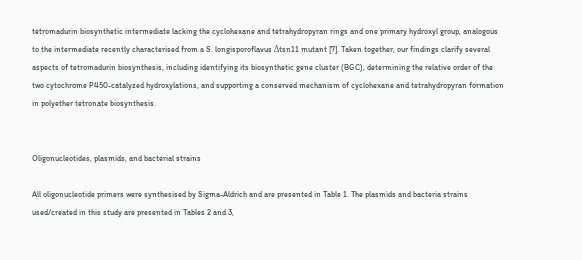tetromadurin biosynthetic intermediate lacking the cyclohexane and tetrahydropyran rings and one primary hydroxyl group, analogous to the intermediate recently characterised from a S. longisporoflavus Δtsn11 mutant [7]. Taken together, our findings clarify several aspects of tetromadurin biosynthesis, including identifying its biosynthetic gene cluster (BGC), determining the relative order of the two cytochrome P450-catalyzed hydroxylations, and supporting a conserved mechanism of cyclohexane and tetrahydropyran formation in polyether tetronate biosynthesis.


Oligonucleotides, plasmids, and bacterial strains

All oligonucleotide primers were synthesised by Sigma-Aldrich and are presented in Table 1. The plasmids and bacteria strains used/created in this study are presented in Tables 2 and 3,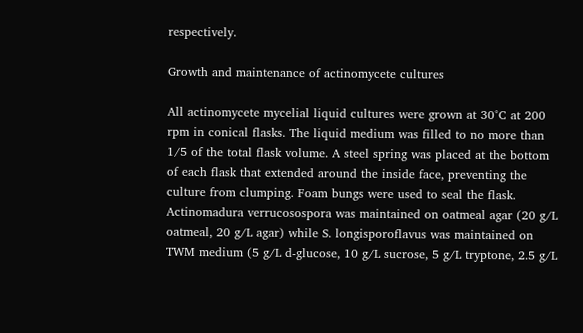respectively.

Growth and maintenance of actinomycete cultures

All actinomycete mycelial liquid cultures were grown at 30°C at 200 rpm in conical flasks. The liquid medium was filled to no more than 1/5 of the total flask volume. A steel spring was placed at the bottom of each flask that extended around the inside face, preventing the culture from clumping. Foam bungs were used to seal the flask. Actinomadura verrucosospora was maintained on oatmeal agar (20 g/L oatmeal, 20 g/L agar) while S. longisporoflavus was maintained on TWM medium (5 g/L d-glucose, 10 g/L sucrose, 5 g/L tryptone, 2.5 g/L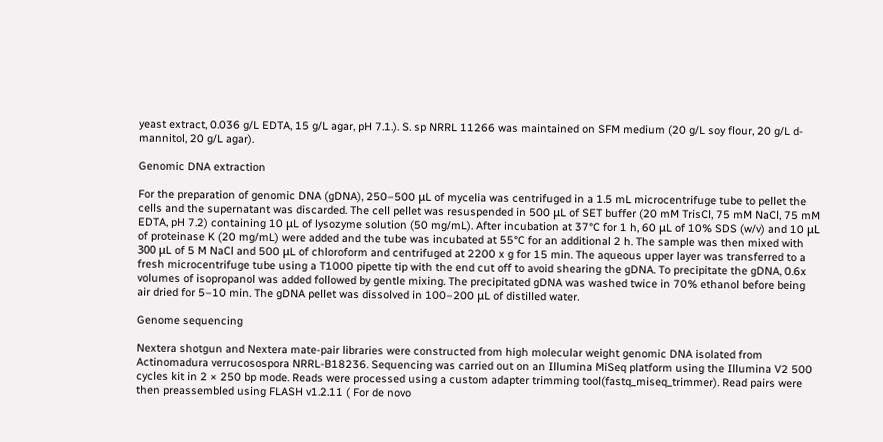yeast extract, 0.036 g/L EDTA, 15 g/L agar, pH 7.1.). S. sp NRRL 11266 was maintained on SFM medium (20 g/L soy flour, 20 g/L d-mannitol, 20 g/L agar).

Genomic DNA extraction

For the preparation of genomic DNA (gDNA), 250–500 μL of mycelia was centrifuged in a 1.5 mL microcentrifuge tube to pellet the cells and the supernatant was discarded. The cell pellet was resuspended in 500 μL of SET buffer (20 mM TrisCl, 75 mM NaCl, 75 mM EDTA, pH 7.2) containing 10 μL of lysozyme solution (50 mg/mL). After incubation at 37°C for 1 h, 60 μL of 10% SDS (w/v) and 10 μL of proteinase K (20 mg/mL) were added and the tube was incubated at 55°C for an additional 2 h. The sample was then mixed with 300 μL of 5 M NaCl and 500 μL of chloroform and centrifuged at 2200 x g for 15 min. The aqueous upper layer was transferred to a fresh microcentrifuge tube using a T1000 pipette tip with the end cut off to avoid shearing the gDNA. To precipitate the gDNA, 0.6x volumes of isopropanol was added followed by gentle mixing. The precipitated gDNA was washed twice in 70% ethanol before being air dried for 5–10 min. The gDNA pellet was dissolved in 100–200 μL of distilled water.

Genome sequencing

Nextera shotgun and Nextera mate-pair libraries were constructed from high molecular weight genomic DNA isolated from Actinomadura verrucosospora NRRL-B18236. Sequencing was carried out on an Illumina MiSeq platform using the Illumina V2 500 cycles kit in 2 × 250 bp mode. Reads were processed using a custom adapter trimming tool(fastq_miseq_trimmer). Read pairs were then preassembled using FLASH v1.2.11 ( For de novo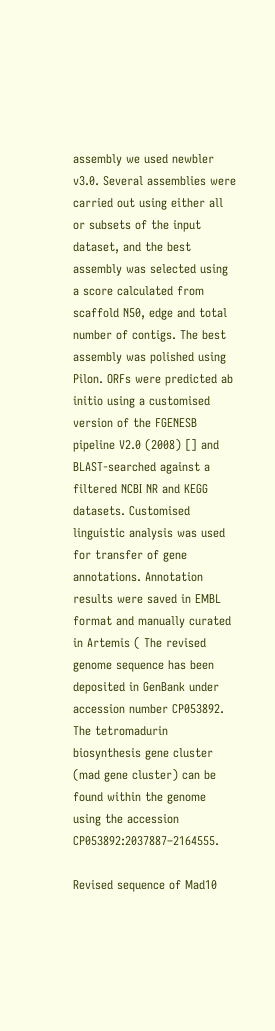assembly we used newbler v3.0. Several assemblies were carried out using either all or subsets of the input dataset, and the best assembly was selected using a score calculated from scaffold N50, edge and total number of contigs. The best assembly was polished using Pilon. ORFs were predicted ab initio using a customised version of the FGENESB pipeline V2.0 (2008) [] and BLAST-searched against a filtered NCBI NR and KEGG datasets. Customised linguistic analysis was used for transfer of gene annotations. Annotation results were saved in EMBL format and manually curated in Artemis ( The revised genome sequence has been deposited in GenBank under accession number CP053892. The tetromadurin biosynthesis gene cluster (mad gene cluster) can be found within the genome using the accession CP053892:2037887–2164555.

Revised sequence of Mad10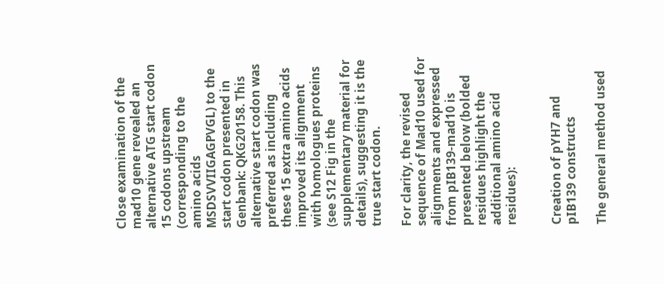Close examination of the mad10 gene revealed an alternative ATG start codon 15 codons upstream (corresponding to the amino acids MSDSVVIIGAGPVGL) to the start codon presented in Genbank: QKG20158. This alternative start codon was preferred as including these 15 extra amino acids improved its alignment with homologues proteins (see S12 Fig in the supplementary material for details), suggesting it is the true start codon.

For clarity, the revised sequence of Mad10 used for alignments and expressed from pIB139-mad10 is presented below (bolded residues highlight the additional amino acid residues):


Creation of pYH7 and pIB139 constructs

The general method used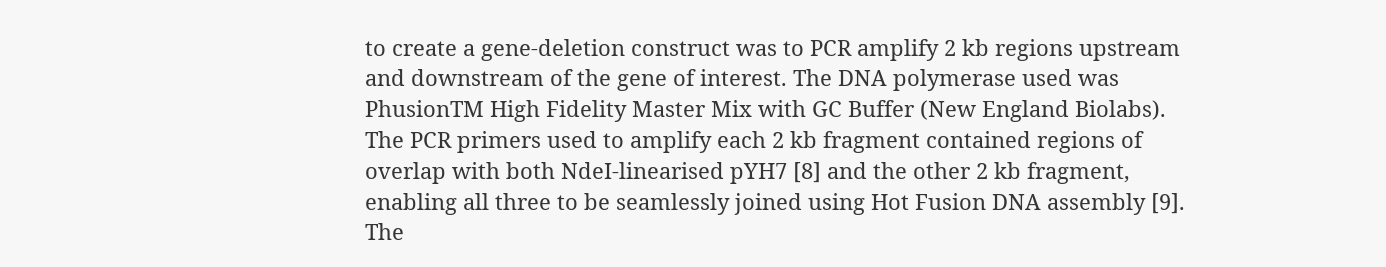to create a gene-deletion construct was to PCR amplify 2 kb regions upstream and downstream of the gene of interest. The DNA polymerase used was PhusionTM High Fidelity Master Mix with GC Buffer (New England Biolabs). The PCR primers used to amplify each 2 kb fragment contained regions of overlap with both NdeI-linearised pYH7 [8] and the other 2 kb fragment, enabling all three to be seamlessly joined using Hot Fusion DNA assembly [9]. The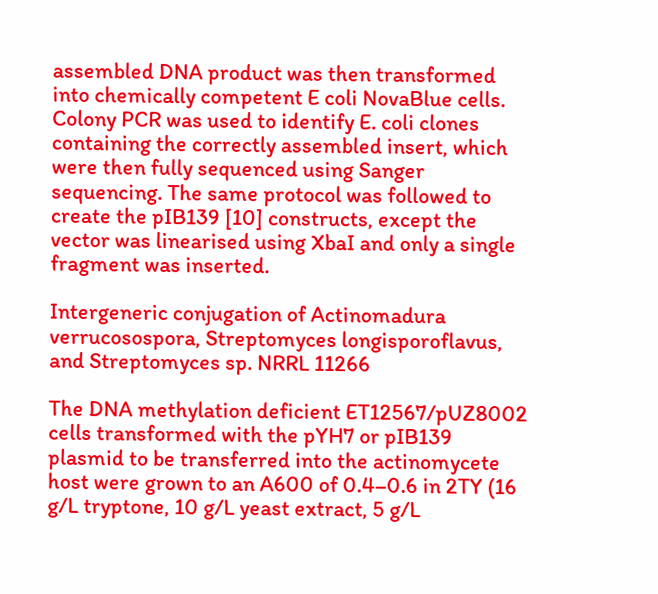assembled DNA product was then transformed into chemically competent E coli NovaBlue cells. Colony PCR was used to identify E. coli clones containing the correctly assembled insert, which were then fully sequenced using Sanger sequencing. The same protocol was followed to create the pIB139 [10] constructs, except the vector was linearised using XbaI and only a single fragment was inserted.

Intergeneric conjugation of Actinomadura verrucosospora, Streptomyces longisporoflavus, and Streptomyces sp. NRRL 11266

The DNA methylation deficient ET12567/pUZ8002 cells transformed with the pYH7 or pIB139 plasmid to be transferred into the actinomycete host were grown to an A600 of 0.4–0.6 in 2TY (16 g/L tryptone, 10 g/L yeast extract, 5 g/L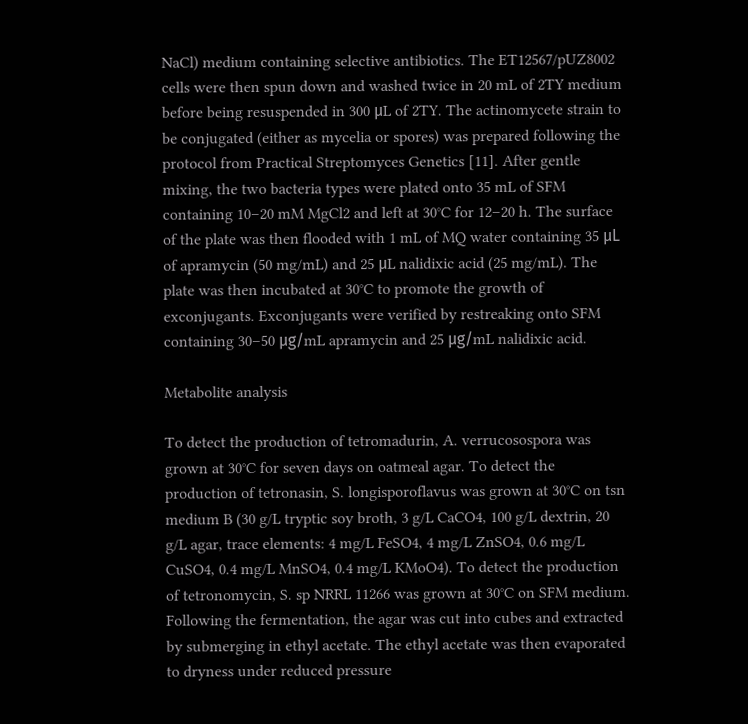NaCl) medium containing selective antibiotics. The ET12567/pUZ8002 cells were then spun down and washed twice in 20 mL of 2TY medium before being resuspended in 300 μL of 2TY. The actinomycete strain to be conjugated (either as mycelia or spores) was prepared following the protocol from Practical Streptomyces Genetics [11]. After gentle mixing, the two bacteria types were plated onto 35 mL of SFM containing 10–20 mM MgCl2 and left at 30°C for 12–20 h. The surface of the plate was then flooded with 1 mL of MQ water containing 35 μL of apramycin (50 mg/mL) and 25 μL nalidixic acid (25 mg/mL). The plate was then incubated at 30°C to promote the growth of exconjugants. Exconjugants were verified by restreaking onto SFM containing 30–50 μg/mL apramycin and 25 μg/mL nalidixic acid.

Metabolite analysis

To detect the production of tetromadurin, A. verrucosospora was grown at 30°C for seven days on oatmeal agar. To detect the production of tetronasin, S. longisporoflavus was grown at 30°C on tsn medium B (30 g/L tryptic soy broth, 3 g/L CaCO4, 100 g/L dextrin, 20 g/L agar, trace elements: 4 mg/L FeSO4, 4 mg/L ZnSO4, 0.6 mg/L CuSO4, 0.4 mg/L MnSO4, 0.4 mg/L KMoO4). To detect the production of tetronomycin, S. sp NRRL 11266 was grown at 30°C on SFM medium. Following the fermentation, the agar was cut into cubes and extracted by submerging in ethyl acetate. The ethyl acetate was then evaporated to dryness under reduced pressure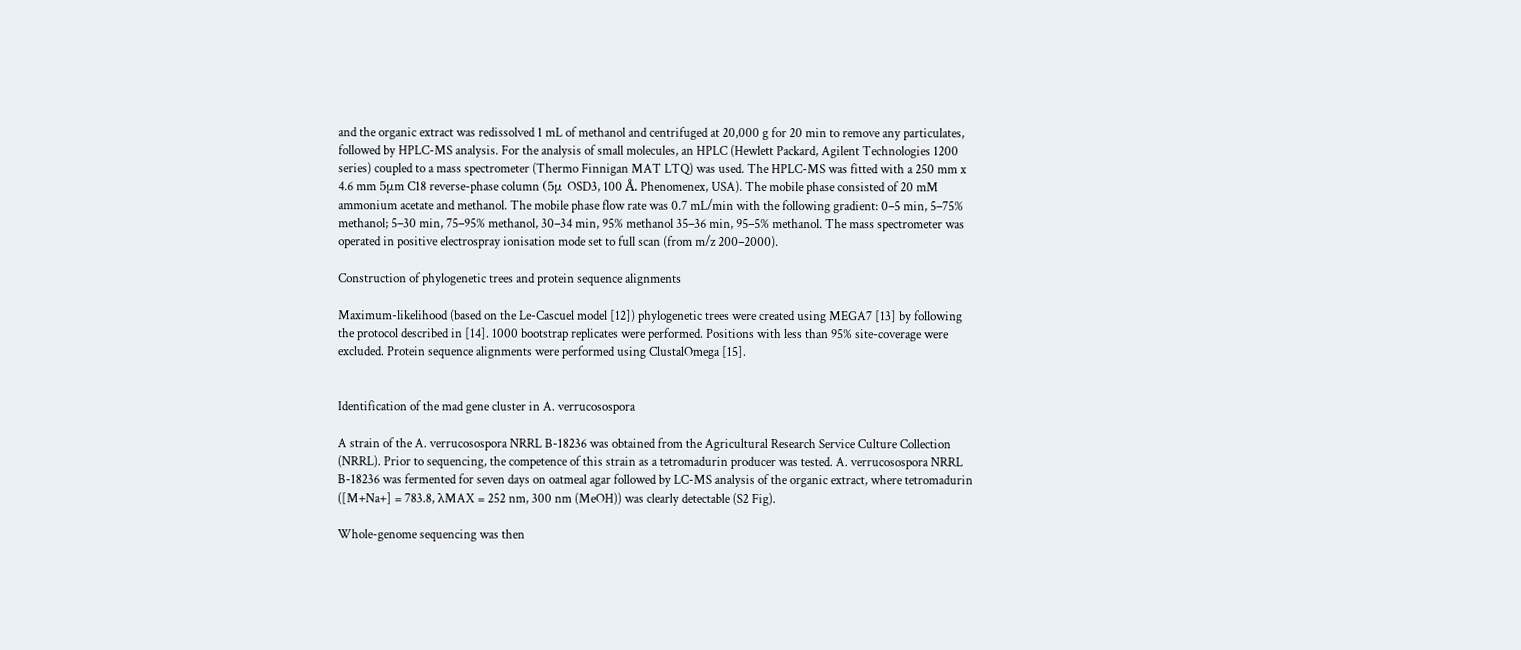and the organic extract was redissolved 1 mL of methanol and centrifuged at 20,000 g for 20 min to remove any particulates, followed by HPLC-MS analysis. For the analysis of small molecules, an HPLC (Hewlett Packard, Agilent Technologies 1200 series) coupled to a mass spectrometer (Thermo Finnigan MAT LTQ) was used. The HPLC-MS was fitted with a 250 mm x 4.6 mm 5μm C18 reverse-phase column (5μ OSD3, 100 Å. Phenomenex, USA). The mobile phase consisted of 20 mM ammonium acetate and methanol. The mobile phase flow rate was 0.7 mL/min with the following gradient: 0–5 min, 5–75% methanol; 5–30 min, 75–95% methanol, 30–34 min, 95% methanol 35–36 min, 95–5% methanol. The mass spectrometer was operated in positive electrospray ionisation mode set to full scan (from m/z 200–2000).

Construction of phylogenetic trees and protein sequence alignments

Maximum-likelihood (based on the Le-Cascuel model [12]) phylogenetic trees were created using MEGA7 [13] by following the protocol described in [14]. 1000 bootstrap replicates were performed. Positions with less than 95% site-coverage were excluded. Protein sequence alignments were performed using ClustalOmega [15].


Identification of the mad gene cluster in A. verrucosospora

A strain of the A. verrucosospora NRRL B-18236 was obtained from the Agricultural Research Service Culture Collection (NRRL). Prior to sequencing, the competence of this strain as a tetromadurin producer was tested. A. verrucosospora NRRL B-18236 was fermented for seven days on oatmeal agar followed by LC-MS analysis of the organic extract, where tetromadurin ([M+Na+] = 783.8, λMAX = 252 nm, 300 nm (MeOH)) was clearly detectable (S2 Fig).

Whole-genome sequencing was then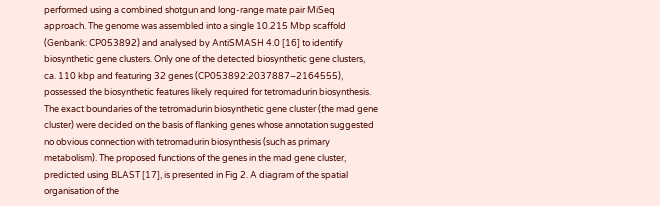performed using a combined shotgun and long-range mate pair MiSeq approach. The genome was assembled into a single 10.215 Mbp scaffold (Genbank: CP053892) and analysed by AntiSMASH 4.0 [16] to identify biosynthetic gene clusters. Only one of the detected biosynthetic gene clusters, ca. 110 kbp and featuring 32 genes (CP053892:2037887–2164555), possessed the biosynthetic features likely required for tetromadurin biosynthesis. The exact boundaries of the tetromadurin biosynthetic gene cluster (the mad gene cluster) were decided on the basis of flanking genes whose annotation suggested no obvious connection with tetromadurin biosynthesis (such as primary metabolism). The proposed functions of the genes in the mad gene cluster, predicted using BLAST [17], is presented in Fig 2. A diagram of the spatial organisation of the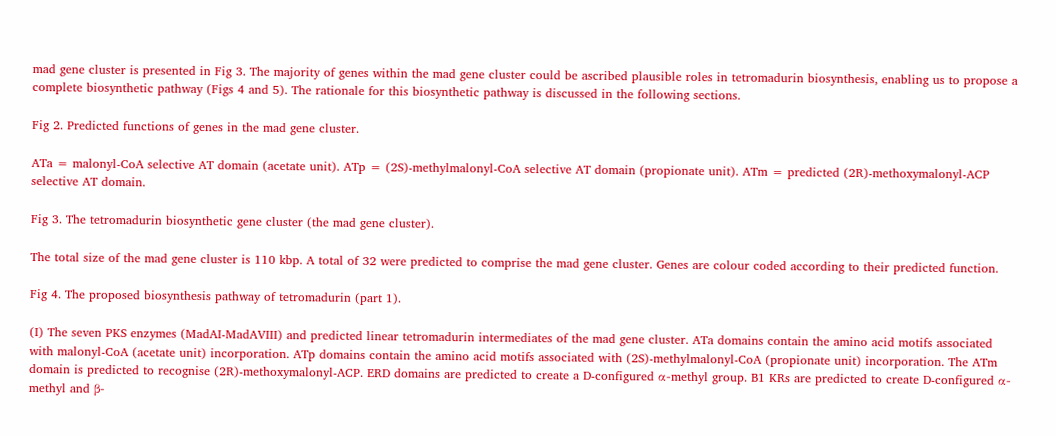mad gene cluster is presented in Fig 3. The majority of genes within the mad gene cluster could be ascribed plausible roles in tetromadurin biosynthesis, enabling us to propose a complete biosynthetic pathway (Figs 4 and 5). The rationale for this biosynthetic pathway is discussed in the following sections.

Fig 2. Predicted functions of genes in the mad gene cluster.

ATa = malonyl-CoA selective AT domain (acetate unit). ATp = (2S)-methylmalonyl-CoA selective AT domain (propionate unit). ATm = predicted (2R)-methoxymalonyl-ACP selective AT domain.

Fig 3. The tetromadurin biosynthetic gene cluster (the mad gene cluster).

The total size of the mad gene cluster is 110 kbp. A total of 32 were predicted to comprise the mad gene cluster. Genes are colour coded according to their predicted function.

Fig 4. The proposed biosynthesis pathway of tetromadurin (part 1).

(I) The seven PKS enzymes (MadAI-MadAVIII) and predicted linear tetromadurin intermediates of the mad gene cluster. ATa domains contain the amino acid motifs associated with malonyl-CoA (acetate unit) incorporation. ATp domains contain the amino acid motifs associated with (2S)-methylmalonyl-CoA (propionate unit) incorporation. The ATm domain is predicted to recognise (2R)-methoxymalonyl-ACP. ERD domains are predicted to create a D-configured α-methyl group. B1 KRs are predicted to create D-configured α-methyl and β-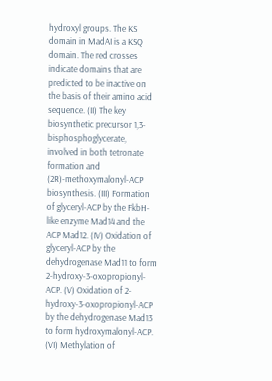hydroxyl groups. The KS domain in MadAI is a KSQ domain. The red crosses indicate domains that are predicted to be inactive on the basis of their amino acid sequence. (II) The key biosynthetic precursor 1,3-bisphosphoglycerate, involved in both tetronate formation and (2R)-methoxymalonyl-ACP biosynthesis. (III) Formation of glyceryl-ACP by the FkbH-like enzyme Mad14 and the ACP Mad12. (IV) Oxidation of glyceryl-ACP by the dehydrogenase Mad11 to form 2-hydroxy-3-oxopropionyl-ACP. (V) Oxidation of 2-hydroxy-3-oxopropionyl-ACP by the dehydrogenase Mad13 to form hydroxymalonyl-ACP. (VI) Methylation of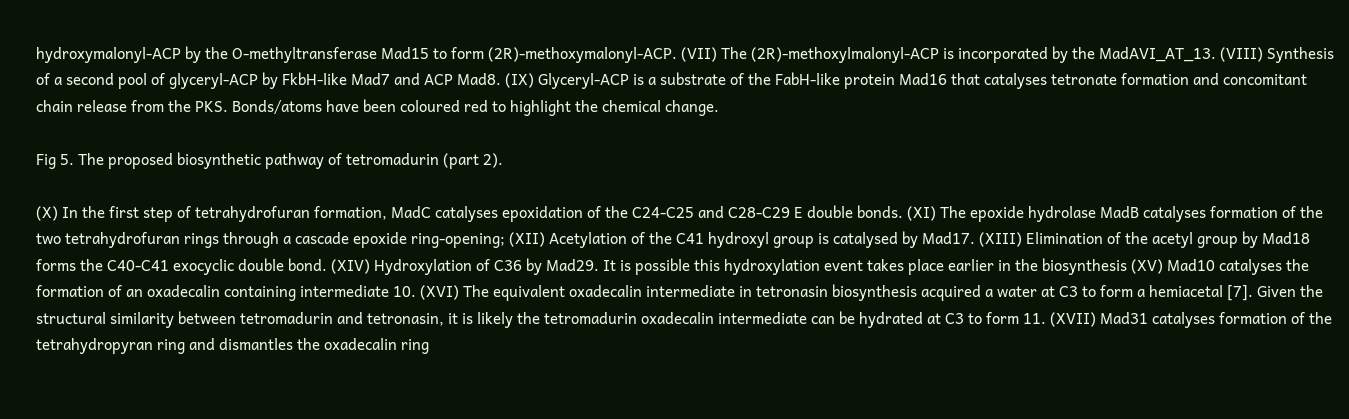hydroxymalonyl-ACP by the O-methyltransferase Mad15 to form (2R)-methoxymalonyl-ACP. (VII) The (2R)-methoxylmalonyl-ACP is incorporated by the MadAVI_AT_13. (VIII) Synthesis of a second pool of glyceryl-ACP by FkbH-like Mad7 and ACP Mad8. (IX) Glyceryl-ACP is a substrate of the FabH-like protein Mad16 that catalyses tetronate formation and concomitant chain release from the PKS. Bonds/atoms have been coloured red to highlight the chemical change.

Fig 5. The proposed biosynthetic pathway of tetromadurin (part 2).

(X) In the first step of tetrahydrofuran formation, MadC catalyses epoxidation of the C24-C25 and C28-C29 E double bonds. (XI) The epoxide hydrolase MadB catalyses formation of the two tetrahydrofuran rings through a cascade epoxide ring-opening; (XII) Acetylation of the C41 hydroxyl group is catalysed by Mad17. (XIII) Elimination of the acetyl group by Mad18 forms the C40-C41 exocyclic double bond. (XIV) Hydroxylation of C36 by Mad29. It is possible this hydroxylation event takes place earlier in the biosynthesis (XV) Mad10 catalyses the formation of an oxadecalin containing intermediate 10. (XVI) The equivalent oxadecalin intermediate in tetronasin biosynthesis acquired a water at C3 to form a hemiacetal [7]. Given the structural similarity between tetromadurin and tetronasin, it is likely the tetromadurin oxadecalin intermediate can be hydrated at C3 to form 11. (XVII) Mad31 catalyses formation of the tetrahydropyran ring and dismantles the oxadecalin ring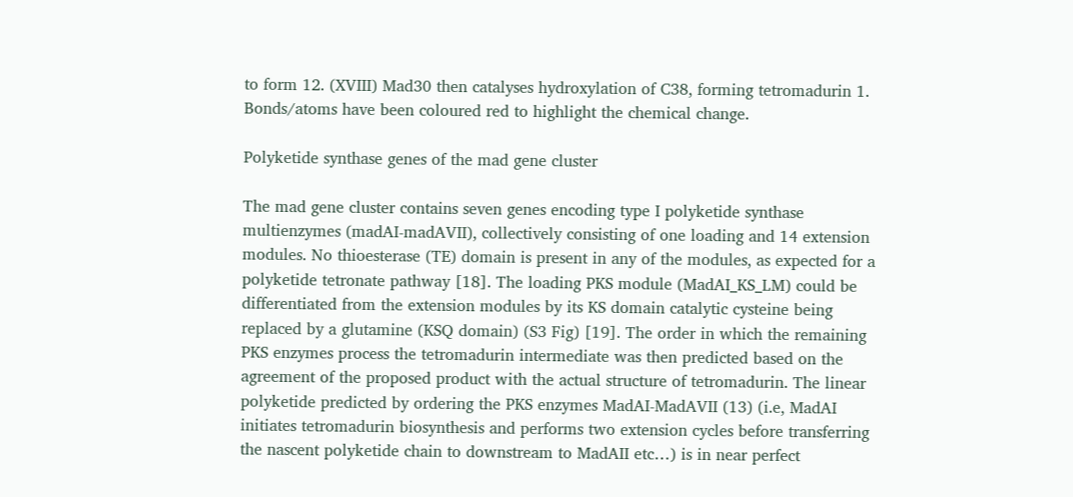to form 12. (XVIII) Mad30 then catalyses hydroxylation of C38, forming tetromadurin 1. Bonds/atoms have been coloured red to highlight the chemical change.

Polyketide synthase genes of the mad gene cluster

The mad gene cluster contains seven genes encoding type I polyketide synthase multienzymes (madAI-madAVII), collectively consisting of one loading and 14 extension modules. No thioesterase (TE) domain is present in any of the modules, as expected for a polyketide tetronate pathway [18]. The loading PKS module (MadAI_KS_LM) could be differentiated from the extension modules by its KS domain catalytic cysteine being replaced by a glutamine (KSQ domain) (S3 Fig) [19]. The order in which the remaining PKS enzymes process the tetromadurin intermediate was then predicted based on the agreement of the proposed product with the actual structure of tetromadurin. The linear polyketide predicted by ordering the PKS enzymes MadAI-MadAVII (13) (i.e, MadAI initiates tetromadurin biosynthesis and performs two extension cycles before transferring the nascent polyketide chain to downstream to MadAII etc…) is in near perfect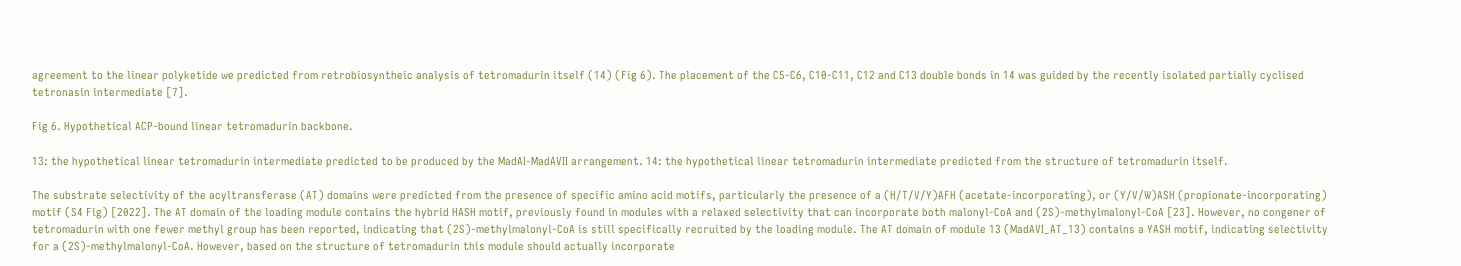agreement to the linear polyketide we predicted from retrobiosyntheic analysis of tetromadurin itself (14) (Fig 6). The placement of the C5-C6, C10-C11, C12 and C13 double bonds in 14 was guided by the recently isolated partially cyclised tetronasin intermediate [7].

Fig 6. Hypothetical ACP-bound linear tetromadurin backbone.

13: the hypothetical linear tetromadurin intermediate predicted to be produced by the MadAI-MadAVII arrangement. 14: the hypothetical linear tetromadurin intermediate predicted from the structure of tetromadurin itself.

The substrate selectivity of the acyltransferase (AT) domains were predicted from the presence of specific amino acid motifs, particularly the presence of a (H/T/V/Y)AFH (acetate-incorporating), or (Y/V/W)ASH (propionate-incorporating) motif (S4 Fig) [2022]. The AT domain of the loading module contains the hybrid HASH motif, previously found in modules with a relaxed selectivity that can incorporate both malonyl-CoA and (2S)-methylmalonyl-CoA [23]. However, no congener of tetromadurin with one fewer methyl group has been reported, indicating that (2S)-methylmalonyl-CoA is still specifically recruited by the loading module. The AT domain of module 13 (MadAVI_AT_13) contains a YASH motif, indicating selectivity for a (2S)-methylmalonyl-CoA. However, based on the structure of tetromadurin this module should actually incorporate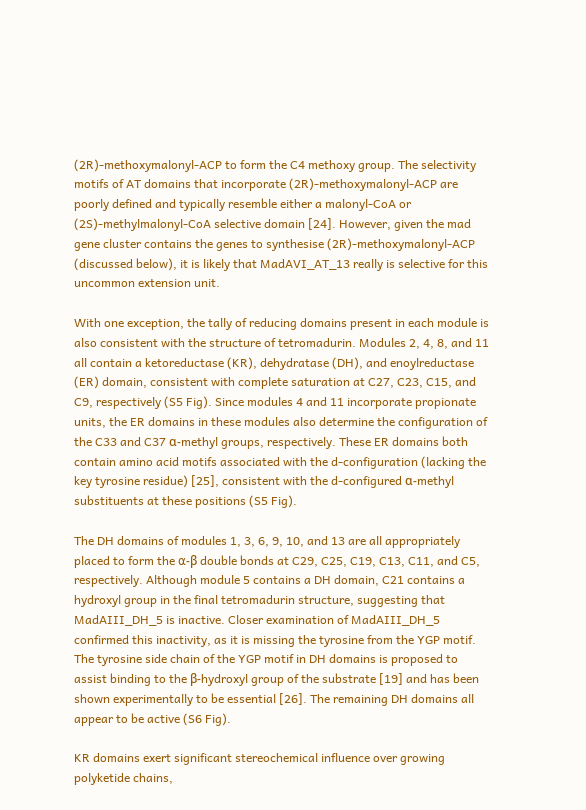(2R)-methoxymalonyl-ACP to form the C4 methoxy group. The selectivity motifs of AT domains that incorporate (2R)-methoxymalonyl-ACP are poorly defined and typically resemble either a malonyl-CoA or (2S)-methylmalonyl-CoA selective domain [24]. However, given the mad gene cluster contains the genes to synthesise (2R)-methoxymalonyl-ACP (discussed below), it is likely that MadAVI_AT_13 really is selective for this uncommon extension unit.

With one exception, the tally of reducing domains present in each module is also consistent with the structure of tetromadurin. Modules 2, 4, 8, and 11 all contain a ketoreductase (KR), dehydratase (DH), and enoylreductase (ER) domain, consistent with complete saturation at C27, C23, C15, and C9, respectively (S5 Fig). Since modules 4 and 11 incorporate propionate units, the ER domains in these modules also determine the configuration of the C33 and C37 α-methyl groups, respectively. These ER domains both contain amino acid motifs associated with the d-configuration (lacking the key tyrosine residue) [25], consistent with the d-configured α-methyl substituents at these positions (S5 Fig).

The DH domains of modules 1, 3, 6, 9, 10, and 13 are all appropriately placed to form the ⍺-β double bonds at C29, C25, C19, C13, C11, and C5, respectively. Although module 5 contains a DH domain, C21 contains a hydroxyl group in the final tetromadurin structure, suggesting that MadAIII_DH_5 is inactive. Closer examination of MadAIII_DH_5 confirmed this inactivity, as it is missing the tyrosine from the YGP motif. The tyrosine side chain of the YGP motif in DH domains is proposed to assist binding to the β-hydroxyl group of the substrate [19] and has been shown experimentally to be essential [26]. The remaining DH domains all appear to be active (S6 Fig).

KR domains exert significant stereochemical influence over growing polyketide chains,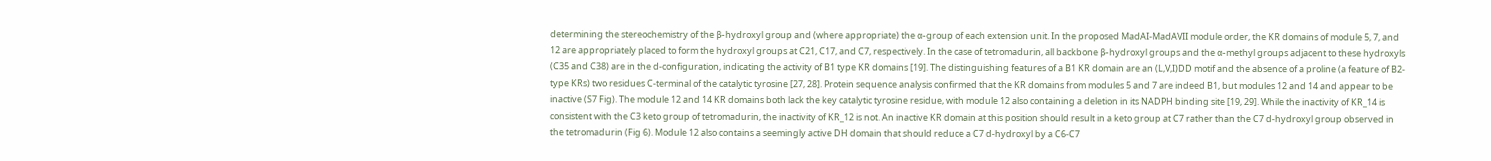determining the stereochemistry of the β-hydroxyl group and (where appropriate) the α-group of each extension unit. In the proposed MadAI-MadAVII module order, the KR domains of module 5, 7, and 12 are appropriately placed to form the hydroxyl groups at C21, C17, and C7, respectively. In the case of tetromadurin, all backbone β-hydroxyl groups and the α-methyl groups adjacent to these hydroxyls (C35 and C38) are in the d-configuration, indicating the activity of B1 type KR domains [19]. The distinguishing features of a B1 KR domain are an (L,V,I)DD motif and the absence of a proline (a feature of B2-type KRs) two residues C-terminal of the catalytic tyrosine [27, 28]. Protein sequence analysis confirmed that the KR domains from modules 5 and 7 are indeed B1, but modules 12 and 14 and appear to be inactive (S7 Fig). The module 12 and 14 KR domains both lack the key catalytic tyrosine residue, with module 12 also containing a deletion in its NADPH binding site [19, 29]. While the inactivity of KR_14 is consistent with the C3 keto group of tetromadurin, the inactivity of KR_12 is not. An inactive KR domain at this position should result in a keto group at C7 rather than the C7 d-hydroxyl group observed in the tetromadurin (Fig 6). Module 12 also contains a seemingly active DH domain that should reduce a C7 d-hydroxyl by a C6-C7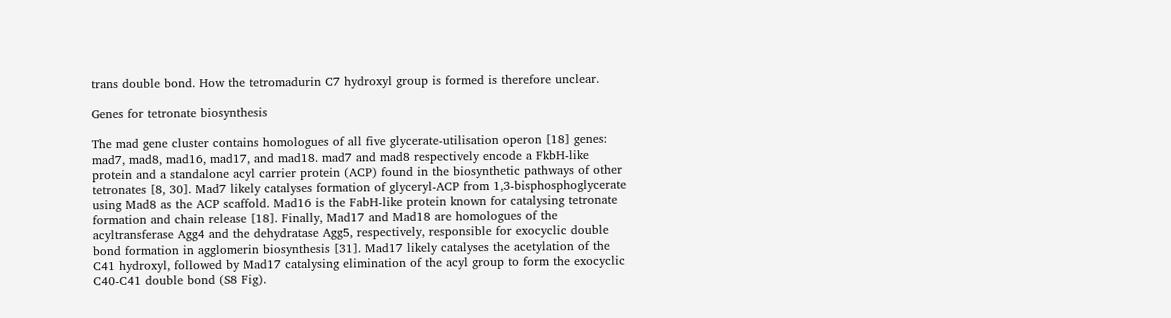trans double bond. How the tetromadurin C7 hydroxyl group is formed is therefore unclear.

Genes for tetronate biosynthesis

The mad gene cluster contains homologues of all five glycerate-utilisation operon [18] genes: mad7, mad8, mad16, mad17, and mad18. mad7 and mad8 respectively encode a FkbH-like protein and a standalone acyl carrier protein (ACP) found in the biosynthetic pathways of other tetronates [8, 30]. Mad7 likely catalyses formation of glyceryl-ACP from 1,3-bisphosphoglycerate using Mad8 as the ACP scaffold. Mad16 is the FabH-like protein known for catalysing tetronate formation and chain release [18]. Finally, Mad17 and Mad18 are homologues of the acyltransferase Agg4 and the dehydratase Agg5, respectively, responsible for exocyclic double bond formation in agglomerin biosynthesis [31]. Mad17 likely catalyses the acetylation of the C41 hydroxyl, followed by Mad17 catalysing elimination of the acyl group to form the exocyclic C40-C41 double bond (S8 Fig).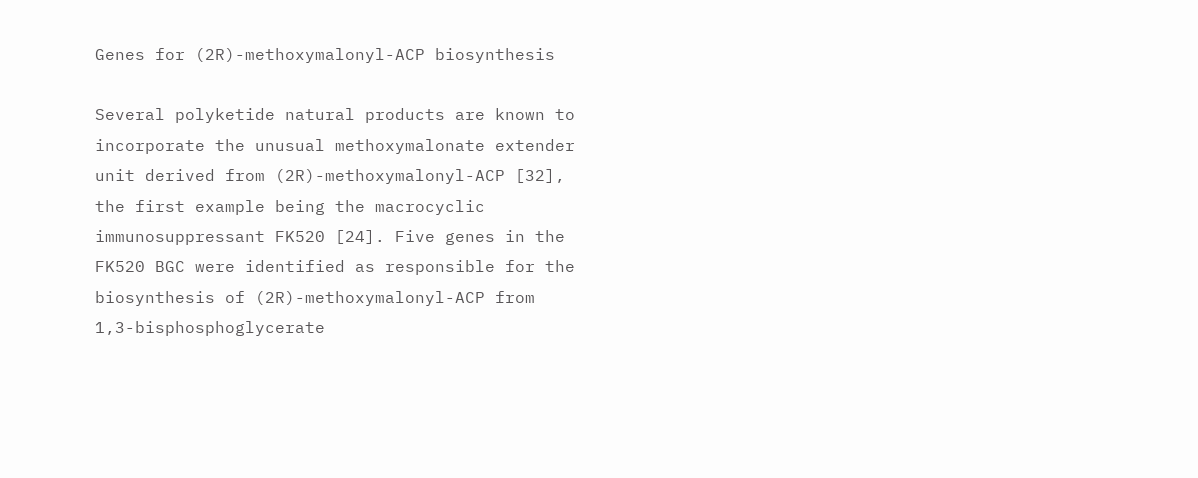Genes for (2R)-methoxymalonyl-ACP biosynthesis

Several polyketide natural products are known to incorporate the unusual methoxymalonate extender unit derived from (2R)-methoxymalonyl-ACP [32], the first example being the macrocyclic immunosuppressant FK520 [24]. Five genes in the FK520 BGC were identified as responsible for the biosynthesis of (2R)-methoxymalonyl-ACP from 1,3-bisphosphoglycerate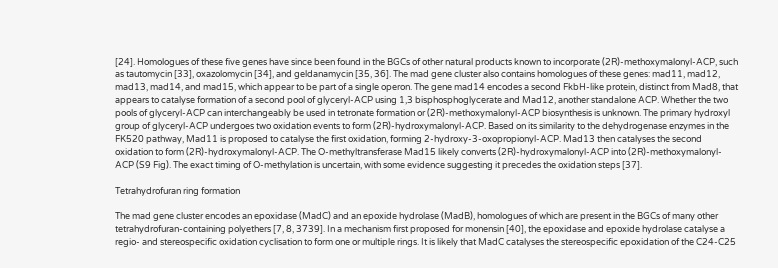[24]. Homologues of these five genes have since been found in the BGCs of other natural products known to incorporate (2R)-methoxymalonyl-ACP, such as tautomycin [33], oxazolomycin [34], and geldanamycin [35, 36]. The mad gene cluster also contains homologues of these genes: mad11, mad12, mad13, mad14, and mad15, which appear to be part of a single operon. The gene mad14 encodes a second FkbH-like protein, distinct from Mad8, that appears to catalyse formation of a second pool of glyceryl-ACP using 1,3 bisphosphoglycerate and Mad12, another standalone ACP. Whether the two pools of glyceryl-ACP can interchangeably be used in tetronate formation or (2R)-methoxymalonyl-ACP biosynthesis is unknown. The primary hydroxyl group of glyceryl-ACP undergoes two oxidation events to form (2R)-hydroxymalonyl-ACP. Based on its similarity to the dehydrogenase enzymes in the FK520 pathway, Mad11 is proposed to catalyse the first oxidation, forming 2-hydroxy-3-oxopropionyl-ACP. Mad13 then catalyses the second oxidation to form (2R)-hydroxymalonyl-ACP. The O-methyltransferase Mad15 likely converts (2R)-hydroxymalonyl-ACP into (2R)-methoxymalonyl-ACP (S9 Fig). The exact timing of O-methylation is uncertain, with some evidence suggesting it precedes the oxidation steps [37].

Tetrahydrofuran ring formation

The mad gene cluster encodes an epoxidase (MadC) and an epoxide hydrolase (MadB), homologues of which are present in the BGCs of many other tetrahydrofuran-containing polyethers [7, 8, 3739]. In a mechanism first proposed for monensin [40], the epoxidase and epoxide hydrolase catalyse a regio- and stereospecific oxidation cyclisation to form one or multiple rings. It is likely that MadC catalyses the stereospecific epoxidation of the C24-C25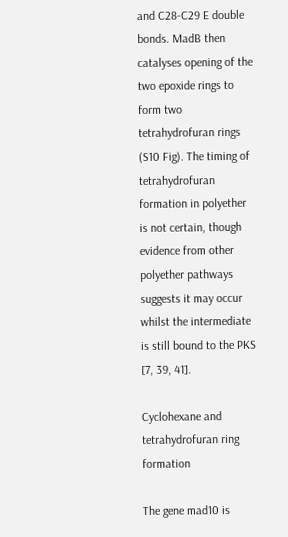and C28-C29 E double bonds. MadB then catalyses opening of the two epoxide rings to form two tetrahydrofuran rings (S10 Fig). The timing of tetrahydrofuran formation in polyether is not certain, though evidence from other polyether pathways suggests it may occur whilst the intermediate is still bound to the PKS [7, 39, 41].

Cyclohexane and tetrahydrofuran ring formation

The gene mad10 is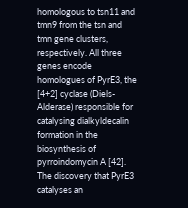homologous to tsn11 and tmn9 from the tsn and tmn gene clusters, respectively. All three genes encode homologues of PyrE3, the [4+2] cyclase (Diels-Alderase) responsible for catalysing dialkyldecalin formation in the biosynthesis of pyrroindomycin A [42]. The discovery that PyrE3 catalyses an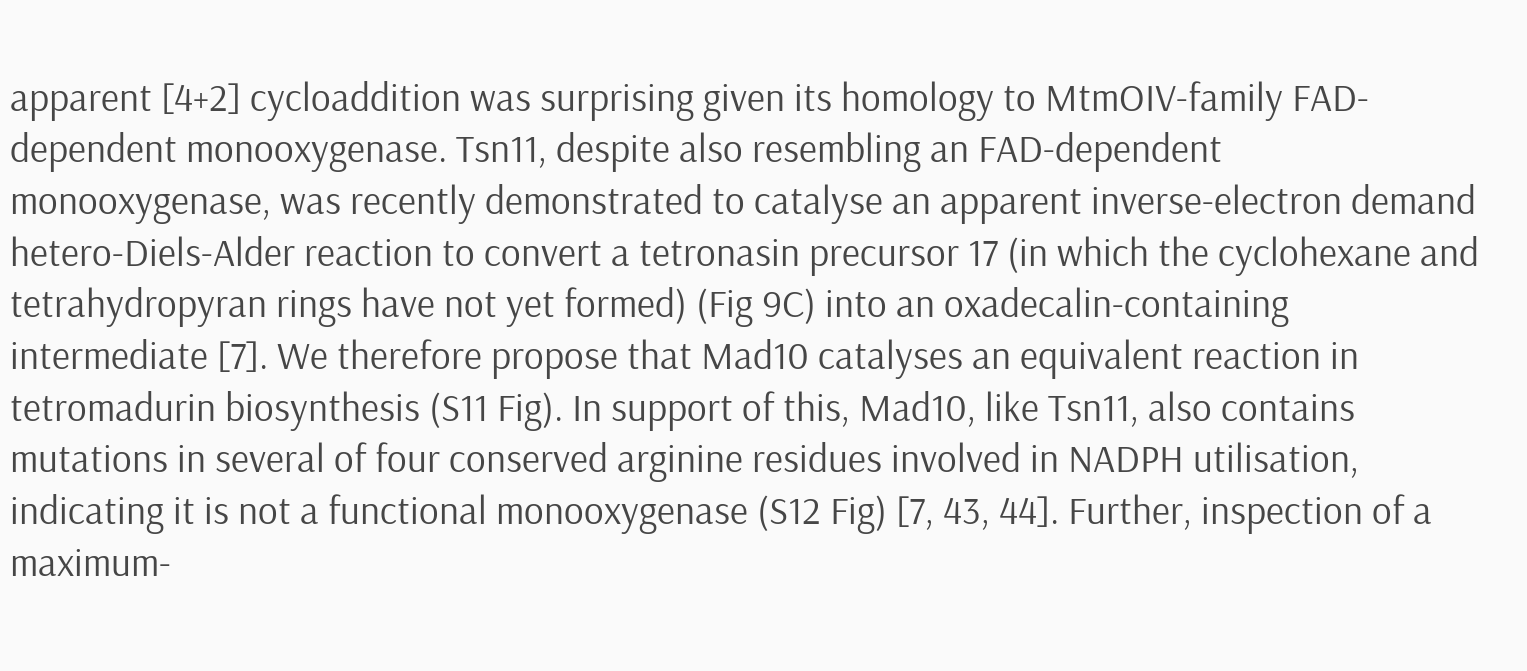apparent [4+2] cycloaddition was surprising given its homology to MtmOIV-family FAD-dependent monooxygenase. Tsn11, despite also resembling an FAD-dependent monooxygenase, was recently demonstrated to catalyse an apparent inverse-electron demand hetero-Diels-Alder reaction to convert a tetronasin precursor 17 (in which the cyclohexane and tetrahydropyran rings have not yet formed) (Fig 9C) into an oxadecalin-containing intermediate [7]. We therefore propose that Mad10 catalyses an equivalent reaction in tetromadurin biosynthesis (S11 Fig). In support of this, Mad10, like Tsn11, also contains mutations in several of four conserved arginine residues involved in NADPH utilisation, indicating it is not a functional monooxygenase (S12 Fig) [7, 43, 44]. Further, inspection of a maximum-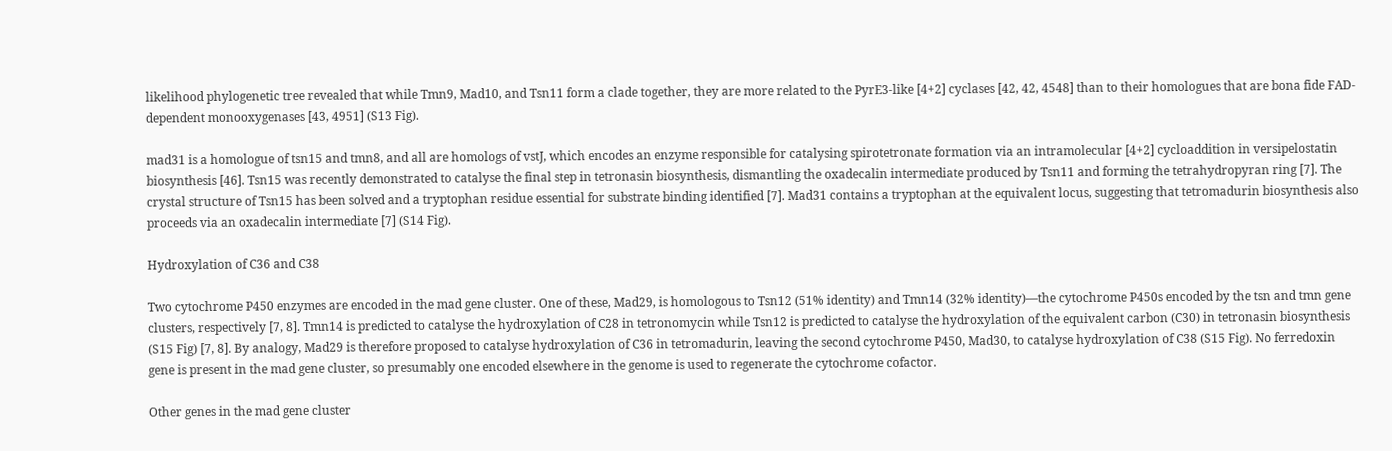likelihood phylogenetic tree revealed that while Tmn9, Mad10, and Tsn11 form a clade together, they are more related to the PyrE3-like [4+2] cyclases [42, 42, 4548] than to their homologues that are bona fide FAD-dependent monooxygenases [43, 4951] (S13 Fig).

mad31 is a homologue of tsn15 and tmn8, and all are homologs of vstJ, which encodes an enzyme responsible for catalysing spirotetronate formation via an intramolecular [4+2] cycloaddition in versipelostatin biosynthesis [46]. Tsn15 was recently demonstrated to catalyse the final step in tetronasin biosynthesis, dismantling the oxadecalin intermediate produced by Tsn11 and forming the tetrahydropyran ring [7]. The crystal structure of Tsn15 has been solved and a tryptophan residue essential for substrate binding identified [7]. Mad31 contains a tryptophan at the equivalent locus, suggesting that tetromadurin biosynthesis also proceeds via an oxadecalin intermediate [7] (S14 Fig).

Hydroxylation of C36 and C38

Two cytochrome P450 enzymes are encoded in the mad gene cluster. One of these, Mad29, is homologous to Tsn12 (51% identity) and Tmn14 (32% identity)—the cytochrome P450s encoded by the tsn and tmn gene clusters, respectively [7, 8]. Tmn14 is predicted to catalyse the hydroxylation of C28 in tetronomycin while Tsn12 is predicted to catalyse the hydroxylation of the equivalent carbon (C30) in tetronasin biosynthesis (S15 Fig) [7, 8]. By analogy, Mad29 is therefore proposed to catalyse hydroxylation of C36 in tetromadurin, leaving the second cytochrome P450, Mad30, to catalyse hydroxylation of C38 (S15 Fig). No ferredoxin gene is present in the mad gene cluster, so presumably one encoded elsewhere in the genome is used to regenerate the cytochrome cofactor.

Other genes in the mad gene cluster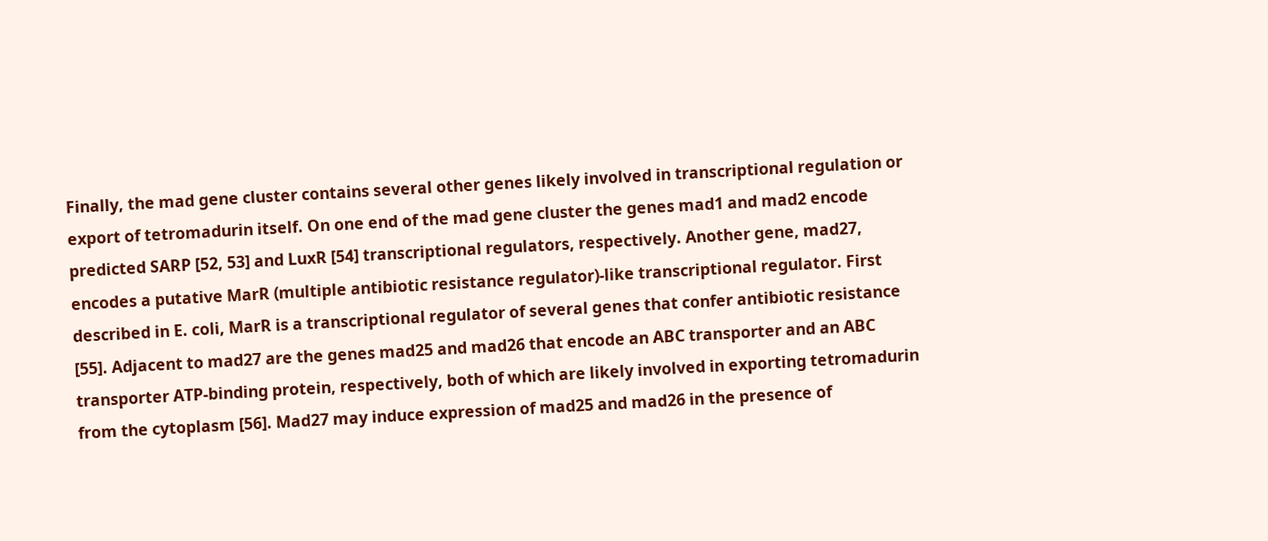Finally, the mad gene cluster contains several other genes likely involved in transcriptional regulation or export of tetromadurin itself. On one end of the mad gene cluster the genes mad1 and mad2 encode predicted SARP [52, 53] and LuxR [54] transcriptional regulators, respectively. Another gene, mad27, encodes a putative MarR (multiple antibiotic resistance regulator)-like transcriptional regulator. First described in E. coli, MarR is a transcriptional regulator of several genes that confer antibiotic resistance [55]. Adjacent to mad27 are the genes mad25 and mad26 that encode an ABC transporter and an ABC transporter ATP-binding protein, respectively, both of which are likely involved in exporting tetromadurin from the cytoplasm [56]. Mad27 may induce expression of mad25 and mad26 in the presence of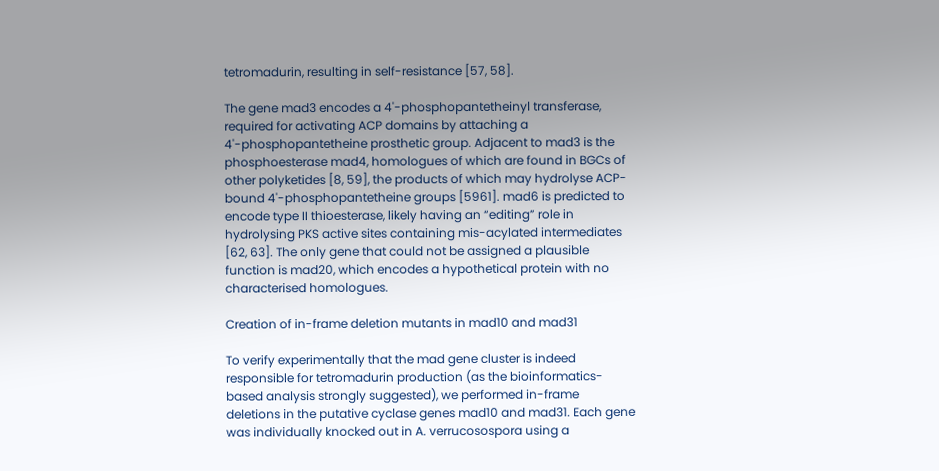tetromadurin, resulting in self-resistance [57, 58].

The gene mad3 encodes a 4'-phosphopantetheinyl transferase, required for activating ACP domains by attaching a 4'-phosphopantetheine prosthetic group. Adjacent to mad3 is the phosphoesterase mad4, homologues of which are found in BGCs of other polyketides [8, 59], the products of which may hydrolyse ACP-bound 4'-phosphopantetheine groups [5961]. mad6 is predicted to encode type II thioesterase, likely having an “editing” role in hydrolysing PKS active sites containing mis-acylated intermediates [62, 63]. The only gene that could not be assigned a plausible function is mad20, which encodes a hypothetical protein with no characterised homologues.

Creation of in-frame deletion mutants in mad10 and mad31

To verify experimentally that the mad gene cluster is indeed responsible for tetromadurin production (as the bioinformatics-based analysis strongly suggested), we performed in-frame deletions in the putative cyclase genes mad10 and mad31. Each gene was individually knocked out in A. verrucosospora using a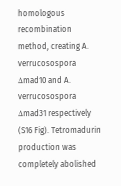homologous recombination method, creating A. verrucosospora Δmad10 and A. verrucosospora Δmad31 respectively (S16 Fig). Tetromadurin production was completely abolished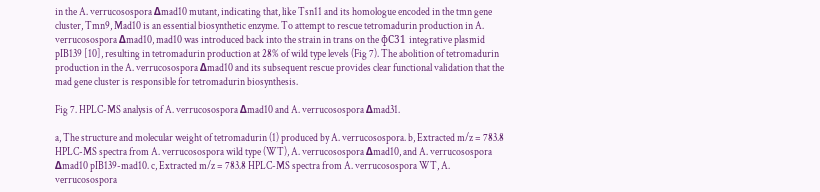in the A. verrucosospora Δmad10 mutant, indicating that, like Tsn11 and its homologue encoded in the tmn gene cluster, Tmn9, Mad10 is an essential biosynthetic enzyme. To attempt to rescue tetromadurin production in A. verrucosospora Δmad10, mad10 was introduced back into the strain in trans on the ɸC31 integrative plasmid pIB139 [10], resulting in tetromadurin production at 28% of wild type levels (Fig 7). The abolition of tetromadurin production in the A. verrucosospora Δmad10 and its subsequent rescue provides clear functional validation that the mad gene cluster is responsible for tetromadurin biosynthesis.

Fig 7. HPLC-MS analysis of A. verrucosospora Δmad10 and A. verrucosospora Δmad31.

a, The structure and molecular weight of tetromadurin (1) produced by A. verrucosospora. b, Extracted m/z = 783.8 HPLC-MS spectra from A. verrucosospora wild type (WT), A. verrucosospora Δmad10, and A. verrucosospora Δmad10 pIB139-mad10. c, Extracted m/z = 783.8 HPLC-MS spectra from A. verrucosospora WT, A. verrucosospora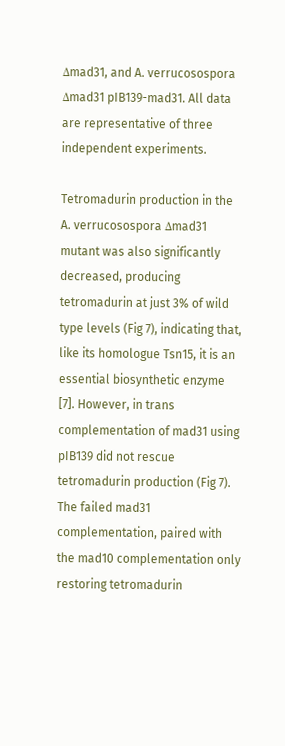Δmad31, and A. verrucosospora Δmad31 pIB139-mad31. All data are representative of three independent experiments.

Tetromadurin production in the A. verrucosospora Δmad31 mutant was also significantly decreased, producing tetromadurin at just 3% of wild type levels (Fig 7), indicating that, like its homologue Tsn15, it is an essential biosynthetic enzyme [7]. However, in trans complementation of mad31 using pIB139 did not rescue tetromadurin production (Fig 7). The failed mad31 complementation, paired with the mad10 complementation only restoring tetromadurin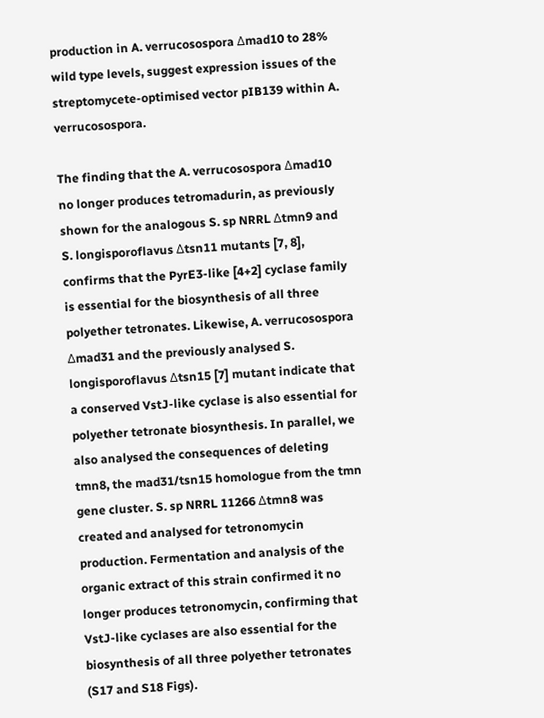production in A. verrucosospora Δmad10 to 28% wild type levels, suggest expression issues of the streptomycete-optimised vector pIB139 within A. verrucosospora.

The finding that the A. verrucosospora Δmad10 no longer produces tetromadurin, as previously shown for the analogous S. sp NRRL Δtmn9 and S. longisporoflavus Δtsn11 mutants [7, 8], confirms that the PyrE3-like [4+2] cyclase family is essential for the biosynthesis of all three polyether tetronates. Likewise, A. verrucosospora Δmad31 and the previously analysed S. longisporoflavus Δtsn15 [7] mutant indicate that a conserved VstJ-like cyclase is also essential for polyether tetronate biosynthesis. In parallel, we also analysed the consequences of deleting tmn8, the mad31/tsn15 homologue from the tmn gene cluster. S. sp NRRL 11266 Δtmn8 was created and analysed for tetronomycin production. Fermentation and analysis of the organic extract of this strain confirmed it no longer produces tetronomycin, confirming that VstJ-like cyclases are also essential for the biosynthesis of all three polyether tetronates (S17 and S18 Figs).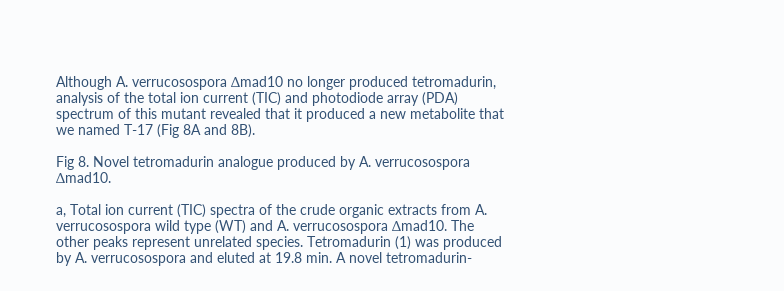Although A. verrucosospora Δmad10 no longer produced tetromadurin, analysis of the total ion current (TIC) and photodiode array (PDA) spectrum of this mutant revealed that it produced a new metabolite that we named T-17 (Fig 8A and 8B).

Fig 8. Novel tetromadurin analogue produced by A. verrucosospora Δmad10.

a, Total ion current (TIC) spectra of the crude organic extracts from A. verrucosospora wild type (WT) and A. verrucosospora Δmad10. The other peaks represent unrelated species. Tetromadurin (1) was produced by A. verrucosospora and eluted at 19.8 min. A novel tetromadurin-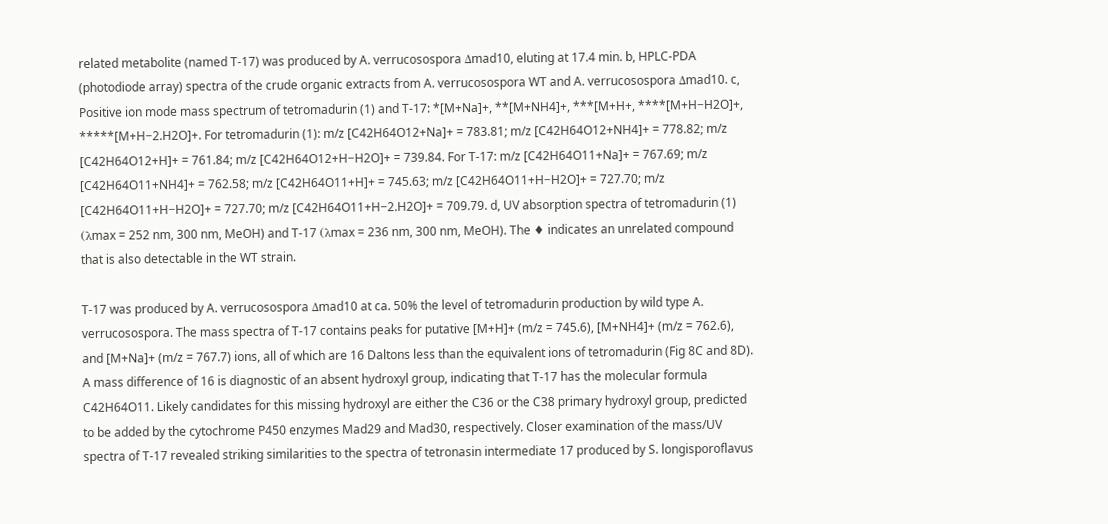related metabolite (named T-17) was produced by A. verrucosospora Δmad10, eluting at 17.4 min. b, HPLC-PDA (photodiode array) spectra of the crude organic extracts from A. verrucosospora WT and A. verrucosospora Δmad10. c, Positive ion mode mass spectrum of tetromadurin (1) and T-17: *[M+Na]+, **[M+NH4]+, ***[M+H+, ****[M+H−H2O]+, *****[M+H−2.H2O]+. For tetromadurin (1): m/z [C42H64O12+Na]+ = 783.81; m/z [C42H64O12+NH4]+ = 778.82; m/z [C42H64O12+H]+ = 761.84; m/z [C42H64O12+H−H2O]+ = 739.84. For T-17: m/z [C42H64O11+Na]+ = 767.69; m/z [C42H64O11+NH4]+ = 762.58; m/z [C42H64O11+H]+ = 745.63; m/z [C42H64O11+H−H2O]+ = 727.70; m/z [C42H64O11+H−H2O]+ = 727.70; m/z [C42H64O11+H−2.H2O]+ = 709.79. d, UV absorption spectra of tetromadurin (1) (λmax = 252 nm, 300 nm, MeOH) and T-17 (λmax = 236 nm, 300 nm, MeOH). The ♦ indicates an unrelated compound that is also detectable in the WT strain.

T-17 was produced by A. verrucosospora Δmad10 at ca. 50% the level of tetromadurin production by wild type A. verrucosospora. The mass spectra of T-17 contains peaks for putative [M+H]+ (m/z = 745.6), [M+NH4]+ (m/z = 762.6), and [M+Na]+ (m/z = 767.7) ions, all of which are 16 Daltons less than the equivalent ions of tetromadurin (Fig 8C and 8D). A mass difference of 16 is diagnostic of an absent hydroxyl group, indicating that T-17 has the molecular formula C42H64O11. Likely candidates for this missing hydroxyl are either the C36 or the C38 primary hydroxyl group, predicted to be added by the cytochrome P450 enzymes Mad29 and Mad30, respectively. Closer examination of the mass/UV spectra of T-17 revealed striking similarities to the spectra of tetronasin intermediate 17 produced by S. longisporoflavus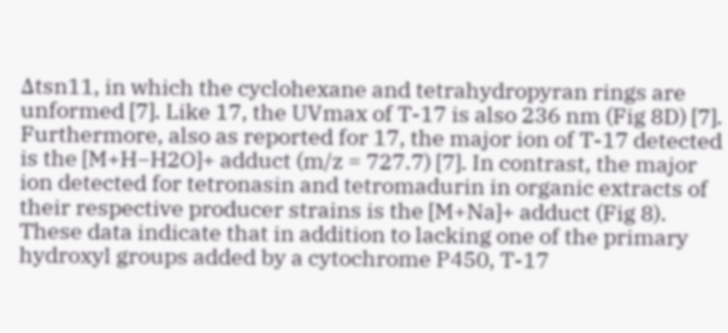Δtsn11, in which the cyclohexane and tetrahydropyran rings are unformed [7]. Like 17, the UVmax of T-17 is also 236 nm (Fig 8D) [7]. Furthermore, also as reported for 17, the major ion of T-17 detected is the [M+H−H2O]+ adduct (m/z = 727.7) [7]. In contrast, the major ion detected for tetronasin and tetromadurin in organic extracts of their respective producer strains is the [M+Na]+ adduct (Fig 8). These data indicate that in addition to lacking one of the primary hydroxyl groups added by a cytochrome P450, T-17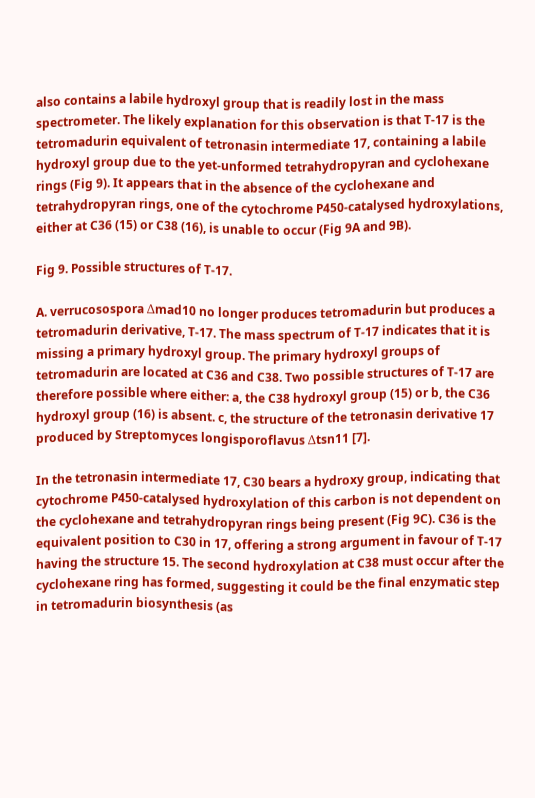also contains a labile hydroxyl group that is readily lost in the mass spectrometer. The likely explanation for this observation is that T-17 is the tetromadurin equivalent of tetronasin intermediate 17, containing a labile hydroxyl group due to the yet-unformed tetrahydropyran and cyclohexane rings (Fig 9). It appears that in the absence of the cyclohexane and tetrahydropyran rings, one of the cytochrome P450-catalysed hydroxylations, either at C36 (15) or C38 (16), is unable to occur (Fig 9A and 9B).

Fig 9. Possible structures of T-17.

A. verrucosospora Δmad10 no longer produces tetromadurin but produces a tetromadurin derivative, T-17. The mass spectrum of T-17 indicates that it is missing a primary hydroxyl group. The primary hydroxyl groups of tetromadurin are located at C36 and C38. Two possible structures of T-17 are therefore possible where either: a, the C38 hydroxyl group (15) or b, the C36 hydroxyl group (16) is absent. c, the structure of the tetronasin derivative 17 produced by Streptomyces longisporoflavus Δtsn11 [7].

In the tetronasin intermediate 17, C30 bears a hydroxy group, indicating that cytochrome P450-catalysed hydroxylation of this carbon is not dependent on the cyclohexane and tetrahydropyran rings being present (Fig 9C). C36 is the equivalent position to C30 in 17, offering a strong argument in favour of T-17 having the structure 15. The second hydroxylation at C38 must occur after the cyclohexane ring has formed, suggesting it could be the final enzymatic step in tetromadurin biosynthesis (as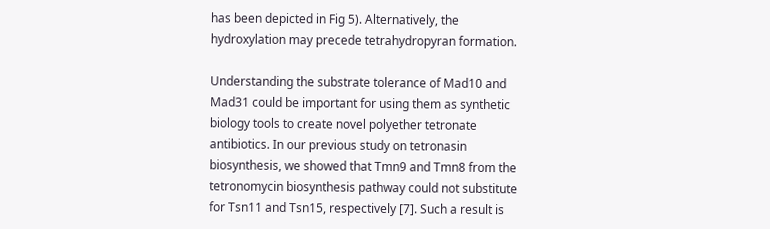has been depicted in Fig 5). Alternatively, the hydroxylation may precede tetrahydropyran formation.

Understanding the substrate tolerance of Mad10 and Mad31 could be important for using them as synthetic biology tools to create novel polyether tetronate antibiotics. In our previous study on tetronasin biosynthesis, we showed that Tmn9 and Tmn8 from the tetronomycin biosynthesis pathway could not substitute for Tsn11 and Tsn15, respectively [7]. Such a result is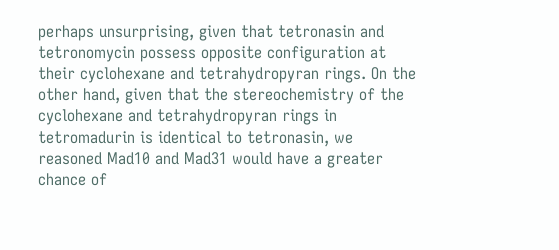perhaps unsurprising, given that tetronasin and tetronomycin possess opposite configuration at their cyclohexane and tetrahydropyran rings. On the other hand, given that the stereochemistry of the cyclohexane and tetrahydropyran rings in tetromadurin is identical to tetronasin, we reasoned Mad10 and Mad31 would have a greater chance of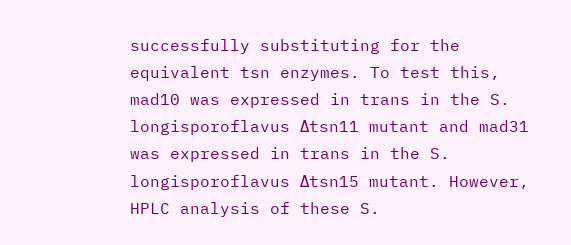successfully substituting for the equivalent tsn enzymes. To test this, mad10 was expressed in trans in the S. longisporoflavus Δtsn11 mutant and mad31 was expressed in trans in the S. longisporoflavus Δtsn15 mutant. However, HPLC analysis of these S.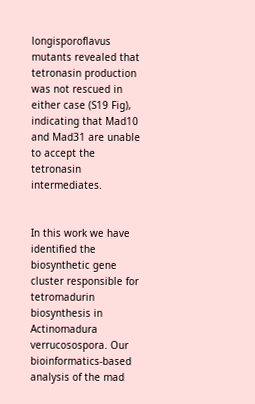longisporoflavus mutants revealed that tetronasin production was not rescued in either case (S19 Fig), indicating that Mad10 and Mad31 are unable to accept the tetronasin intermediates.


In this work we have identified the biosynthetic gene cluster responsible for tetromadurin biosynthesis in Actinomadura verrucosospora. Our bioinformatics-based analysis of the mad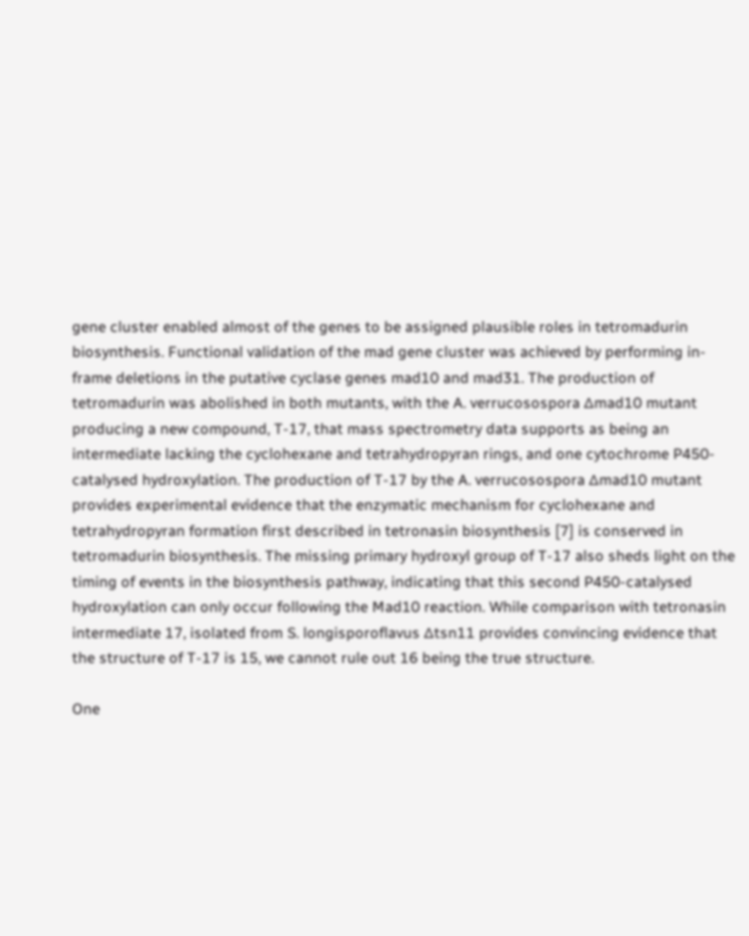gene cluster enabled almost of the genes to be assigned plausible roles in tetromadurin biosynthesis. Functional validation of the mad gene cluster was achieved by performing in-frame deletions in the putative cyclase genes mad10 and mad31. The production of tetromadurin was abolished in both mutants, with the A. verrucosospora Δmad10 mutant producing a new compound, T-17, that mass spectrometry data supports as being an intermediate lacking the cyclohexane and tetrahydropyran rings, and one cytochrome P450-catalysed hydroxylation. The production of T-17 by the A. verrucosospora Δmad10 mutant provides experimental evidence that the enzymatic mechanism for cyclohexane and tetrahydropyran formation first described in tetronasin biosynthesis [7] is conserved in tetromadurin biosynthesis. The missing primary hydroxyl group of T-17 also sheds light on the timing of events in the biosynthesis pathway, indicating that this second P450-catalysed hydroxylation can only occur following the Mad10 reaction. While comparison with tetronasin intermediate 17, isolated from S. longisporoflavus Δtsn11 provides convincing evidence that the structure of T-17 is 15, we cannot rule out 16 being the true structure.

One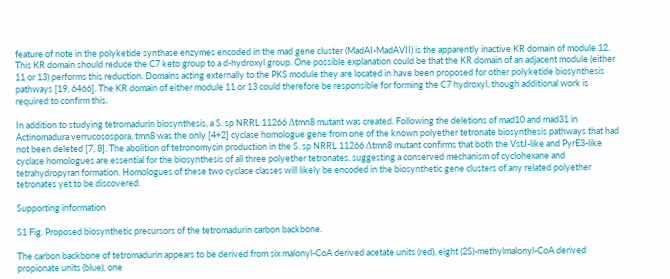feature of note in the polyketide synthase enzymes encoded in the mad gene cluster (MadAI-MadAVII) is the apparently inactive KR domain of module 12. This KR domain should reduce the C7 keto group to a d-hydroxyl group. One possible explanation could be that the KR domain of an adjacent module (either 11 or 13) performs this reduction. Domains acting externally to the PKS module they are located in have been proposed for other polyketide biosynthesis pathways [19, 6466]. The KR domain of either module 11 or 13 could therefore be responsible for forming the C7 hydroxyl, though additional work is required to confirm this.

In addition to studying tetromadurin biosynthesis, a S. sp NRRL 11266 Δtmn8 mutant was created. Following the deletions of mad10 and mad31 in Actinomadura verrucosospora, tmn8 was the only [4+2] cyclase homologue gene from one of the known polyether tetronate biosynthesis pathways that had not been deleted [7, 8]. The abolition of tetronomycin production in the S. sp NRRL 11266 Δtmn8 mutant confirms that both the VstJ-like and PyrE3-like cyclase homologues are essential for the biosynthesis of all three polyether tetronates, suggesting a conserved mechanism of cyclohexane and tetrahydropyran formation. Homologues of these two cyclase classes will likely be encoded in the biosynthetic gene clusters of any related polyether tetronates yet to be discovered.

Supporting information

S1 Fig. Proposed biosynthetic precursors of the tetromadurin carbon backbone.

The carbon backbone of tetromadurin appears to be derived from six malonyl-CoA derived acetate units (red), eight (2S)-methylmalonyl-CoA derived propionate units (blue), one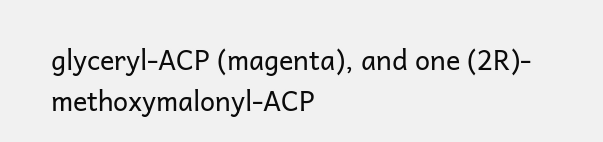glyceryl-ACP (magenta), and one (2R)- methoxymalonyl-ACP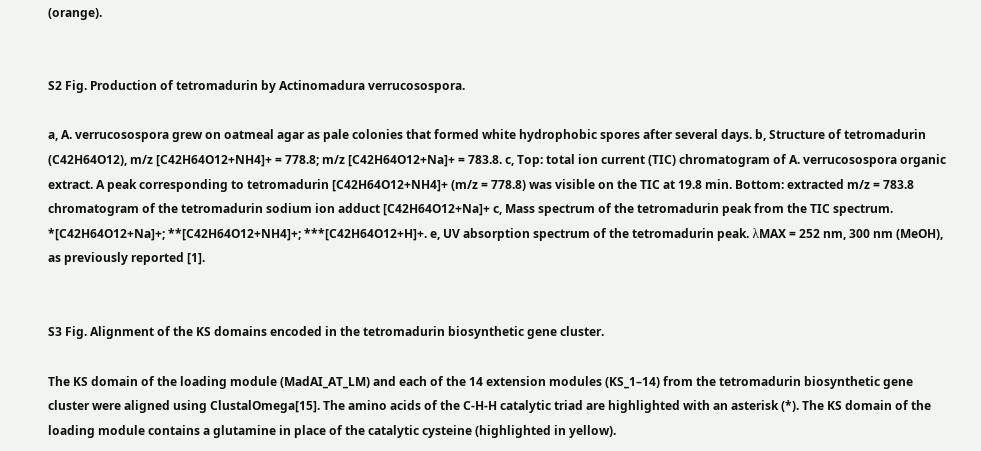(orange).


S2 Fig. Production of tetromadurin by Actinomadura verrucosospora.

a, A. verrucosospora grew on oatmeal agar as pale colonies that formed white hydrophobic spores after several days. b, Structure of tetromadurin (C42H64O12), m/z [C42H64O12+NH4]+ = 778.8; m/z [C42H64O12+Na]+ = 783.8. c, Top: total ion current (TIC) chromatogram of A. verrucosospora organic extract. A peak corresponding to tetromadurin [C42H64O12+NH4]+ (m/z = 778.8) was visible on the TIC at 19.8 min. Bottom: extracted m/z = 783.8 chromatogram of the tetromadurin sodium ion adduct [C42H64O12+Na]+ c, Mass spectrum of the tetromadurin peak from the TIC spectrum. *[C42H64O12+Na]+; **[C42H64O12+NH4]+; ***[C42H64O12+H]+. e, UV absorption spectrum of the tetromadurin peak. λMAX = 252 nm, 300 nm (MeOH), as previously reported [1].


S3 Fig. Alignment of the KS domains encoded in the tetromadurin biosynthetic gene cluster.

The KS domain of the loading module (MadAI_AT_LM) and each of the 14 extension modules (KS_1–14) from the tetromadurin biosynthetic gene cluster were aligned using ClustalOmega[15]. The amino acids of the C-H-H catalytic triad are highlighted with an asterisk (*). The KS domain of the loading module contains a glutamine in place of the catalytic cysteine (highlighted in yellow).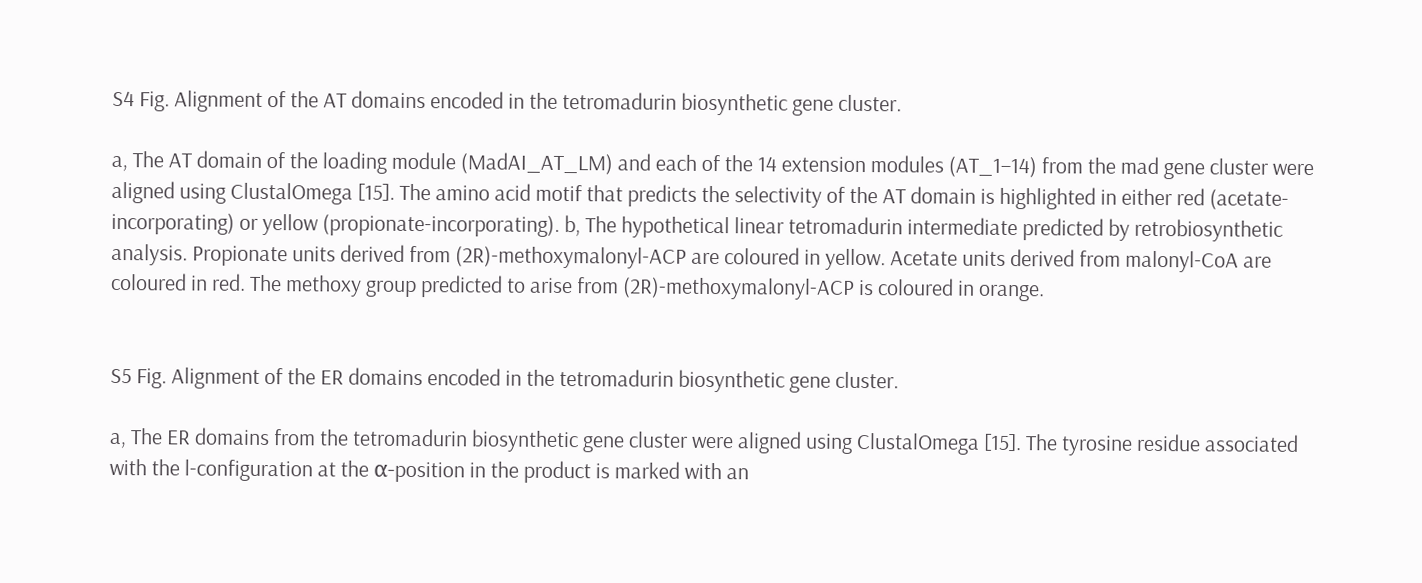S4 Fig. Alignment of the AT domains encoded in the tetromadurin biosynthetic gene cluster.

a, The AT domain of the loading module (MadAI_AT_LM) and each of the 14 extension modules (AT_1–14) from the mad gene cluster were aligned using ClustalOmega [15]. The amino acid motif that predicts the selectivity of the AT domain is highlighted in either red (acetate-incorporating) or yellow (propionate-incorporating). b, The hypothetical linear tetromadurin intermediate predicted by retrobiosynthetic analysis. Propionate units derived from (2R)-methoxymalonyl-ACP are coloured in yellow. Acetate units derived from malonyl-CoA are coloured in red. The methoxy group predicted to arise from (2R)-methoxymalonyl-ACP is coloured in orange.


S5 Fig. Alignment of the ER domains encoded in the tetromadurin biosynthetic gene cluster.

a, The ER domains from the tetromadurin biosynthetic gene cluster were aligned using ClustalOmega [15]. The tyrosine residue associated with the l-configuration at the α-position in the product is marked with an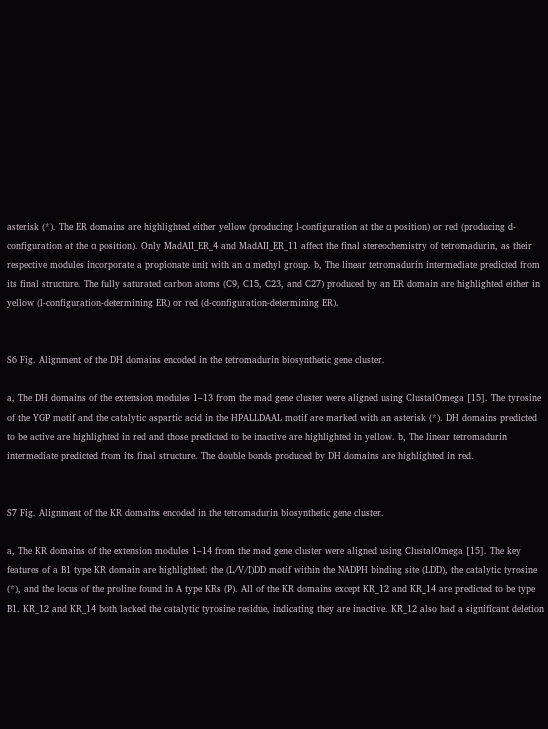asterisk (*). The ER domains are highlighted either yellow (producing l-configuration at the α position) or red (producing d-configuration at the α position). Only MadAII_ER_4 and MadAII_ER_11 affect the final stereochemistry of tetromadurin, as their respective modules incorporate a propionate unit with an α methyl group. b, The linear tetromadurin intermediate predicted from its final structure. The fully saturated carbon atoms (C9, C15, C23, and C27) produced by an ER domain are highlighted either in yellow (l-configuration-determining ER) or red (d-configuration-determining ER).


S6 Fig. Alignment of the DH domains encoded in the tetromadurin biosynthetic gene cluster.

a, The DH domains of the extension modules 1–13 from the mad gene cluster were aligned using ClustalOmega [15]. The tyrosine of the YGP motif and the catalytic aspartic acid in the HPALLDAAL motif are marked with an asterisk (*). DH domains predicted to be active are highlighted in red and those predicted to be inactive are highlighted in yellow. b, The linear tetromadurin intermediate predicted from its final structure. The double bonds produced by DH domains are highlighted in red.


S7 Fig. Alignment of the KR domains encoded in the tetromadurin biosynthetic gene cluster.

a, The KR domains of the extension modules 1–14 from the mad gene cluster were aligned using ClustalOmega [15]. The key features of a B1 type KR domain are highlighted: the (L/V/I)DD motif within the NADPH binding site (LDD), the catalytic tyrosine (*), and the locus of the proline found in A type KRs (P). All of the KR domains except KR_12 and KR_14 are predicted to be type B1. KR_12 and KR_14 both lacked the catalytic tyrosine residue, indicating they are inactive. KR_12 also had a significant deletion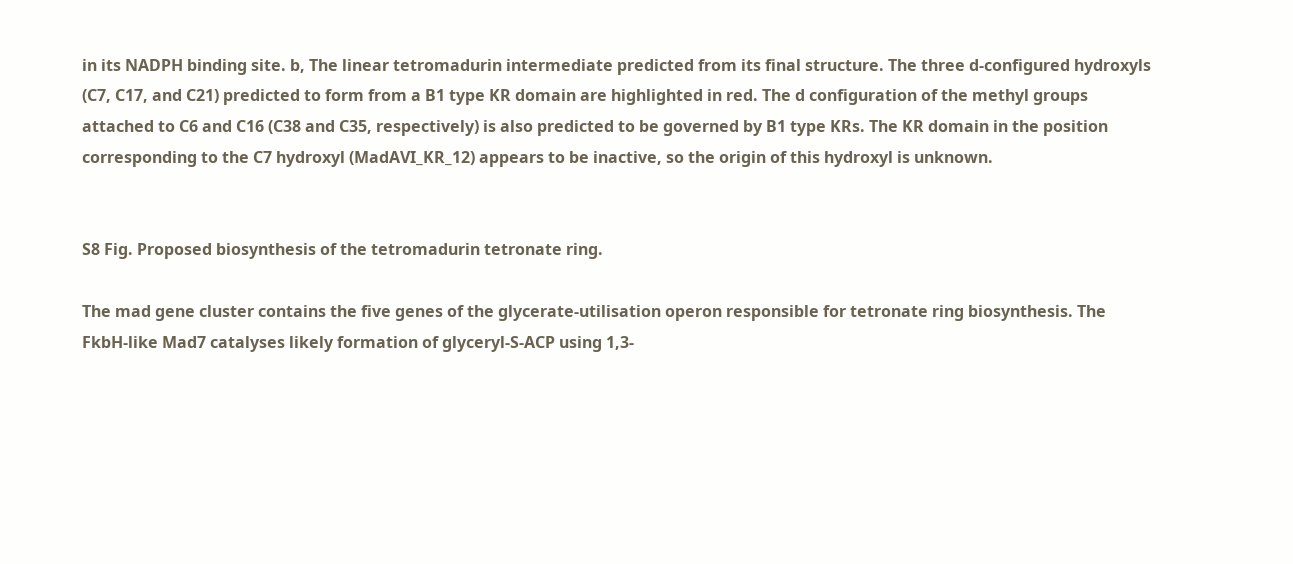in its NADPH binding site. b, The linear tetromadurin intermediate predicted from its final structure. The three d-configured hydroxyls (C7, C17, and C21) predicted to form from a B1 type KR domain are highlighted in red. The d configuration of the methyl groups attached to C6 and C16 (C38 and C35, respectively) is also predicted to be governed by B1 type KRs. The KR domain in the position corresponding to the C7 hydroxyl (MadAVI_KR_12) appears to be inactive, so the origin of this hydroxyl is unknown.


S8 Fig. Proposed biosynthesis of the tetromadurin tetronate ring.

The mad gene cluster contains the five genes of the glycerate-utilisation operon responsible for tetronate ring biosynthesis. The FkbH-like Mad7 catalyses likely formation of glyceryl-S-ACP using 1,3-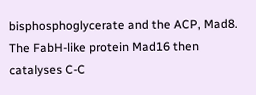bisphosphoglycerate and the ACP, Mad8. The FabH-like protein Mad16 then catalyses C-C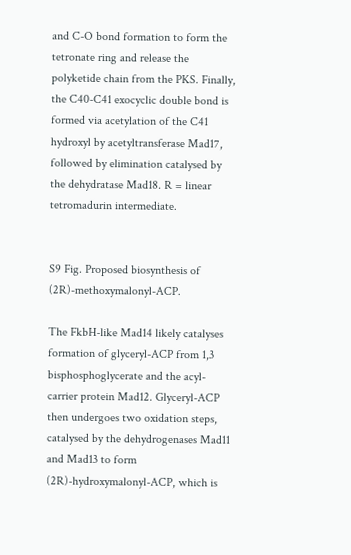and C-O bond formation to form the tetronate ring and release the polyketide chain from the PKS. Finally, the C40-C41 exocyclic double bond is formed via acetylation of the C41 hydroxyl by acetyltransferase Mad17, followed by elimination catalysed by the dehydratase Mad18. R = linear tetromadurin intermediate.


S9 Fig. Proposed biosynthesis of (2R)-methoxymalonyl-ACP.

The FkbH-like Mad14 likely catalyses formation of glyceryl-ACP from 1,3 bisphosphoglycerate and the acyl-carrier protein Mad12. Glyceryl-ACP then undergoes two oxidation steps, catalysed by the dehydrogenases Mad11 and Mad13 to form (2R)-hydroxymalonyl-ACP, which is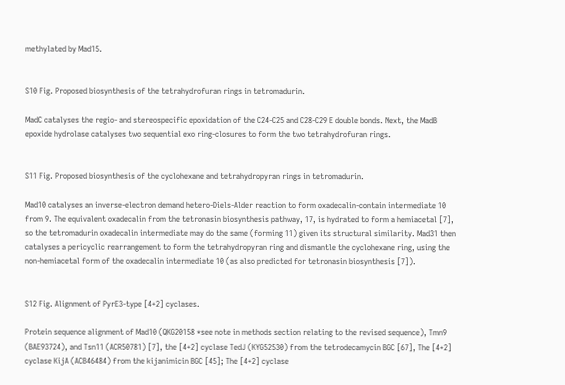methylated by Mad15.


S10 Fig. Proposed biosynthesis of the tetrahydrofuran rings in tetromadurin.

MadC catalyses the regio- and stereospecific epoxidation of the C24-C25 and C28-C29 E double bonds. Next, the MadB epoxide hydrolase catalyses two sequential exo ring-closures to form the two tetrahydrofuran rings.


S11 Fig. Proposed biosynthesis of the cyclohexane and tetrahydropyran rings in tetromadurin.

Mad10 catalyses an inverse-electron demand hetero-Diels-Alder reaction to form oxadecalin-contain intermediate 10 from 9. The equivalent oxadecalin from the tetronasin biosynthesis pathway, 17, is hydrated to form a hemiacetal [7], so the tetromadurin oxadecalin intermediate may do the same (forming 11) given its structural similarity. Mad31 then catalyses a pericyclic rearrangement to form the tetrahydropyran ring and dismantle the cyclohexane ring, using the non-hemiacetal form of the oxadecalin intermediate 10 (as also predicted for tetronasin biosynthesis [7]).


S12 Fig. Alignment of PyrE3-type [4+2] cyclases.

Protein sequence alignment of Mad10 (QKG20158 *see note in methods section relating to the revised sequence), Tmn9 (BAE93724), and Tsn11 (ACR50781) [7], the [4+2] cyclase TedJ (KYG52530) from the tetrodecamycin BGC [67], The [4+2] cyclase KijA (ACB46484) from the kijanimicin BGC [45]; The [4+2] cyclase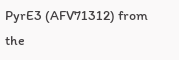PyrE3 (AFV71312) from the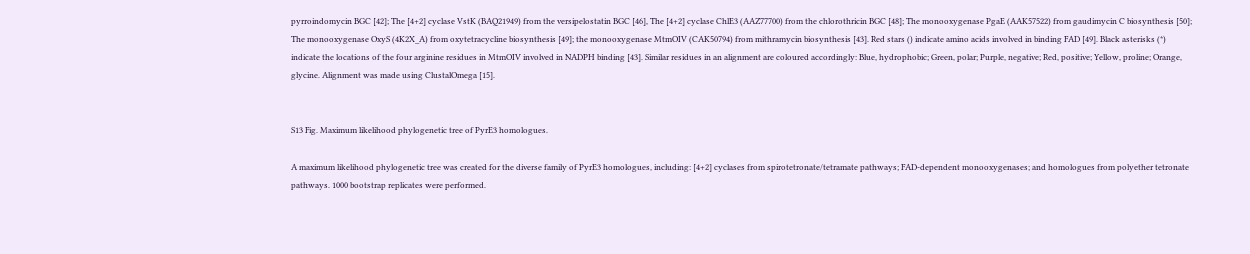pyrroindomycin BGC [42]; The [4+2] cyclase VstK (BAQ21949) from the versipelostatin BGC [46], The [4+2] cyclase ChlE3 (AAZ77700) from the chlorothricin BGC [48]; The monooxygenase PgaE (AAK57522) from gaudimycin C biosynthesis [50]; The monooxygenase OxyS (4K2X_A) from oxytetracycline biosynthesis [49]; the monooxygenase MtmOIV (CAK50794) from mithramycin biosynthesis [43]. Red stars () indicate amino acids involved in binding FAD [49]. Black asterisks (*) indicate the locations of the four arginine residues in MtmOIV involved in NADPH binding [43]. Similar residues in an alignment are coloured accordingly: Blue, hydrophobic; Green, polar; Purple, negative; Red, positive; Yellow, proline; Orange, glycine. Alignment was made using ClustalOmega [15].


S13 Fig. Maximum likelihood phylogenetic tree of PyrE3 homologues.

A maximum likelihood phylogenetic tree was created for the diverse family of PyrE3 homologues, including: [4+2] cyclases from spirotetronate/tetramate pathways; FAD-dependent monooxygenases; and homologues from polyether tetronate pathways. 1000 bootstrap replicates were performed.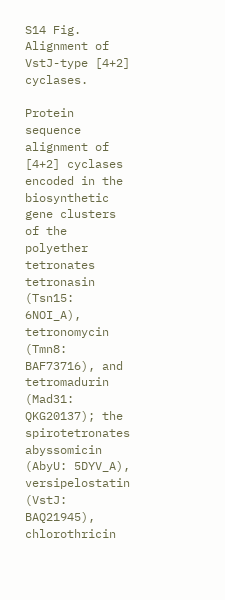S14 Fig. Alignment of VstJ-type [4+2] cyclases.

Protein sequence alignment of [4+2] cyclases encoded in the biosynthetic gene clusters of the polyether tetronates tetronasin (Tsn15: 6NOI_A), tetronomycin (Tmn8: BAF73716), and tetromadurin (Mad31: QKG20137); the spirotetronates abyssomicin (AbyU: 5DYV_A), versipelostatin (VstJ: BAQ21945), chlorothricin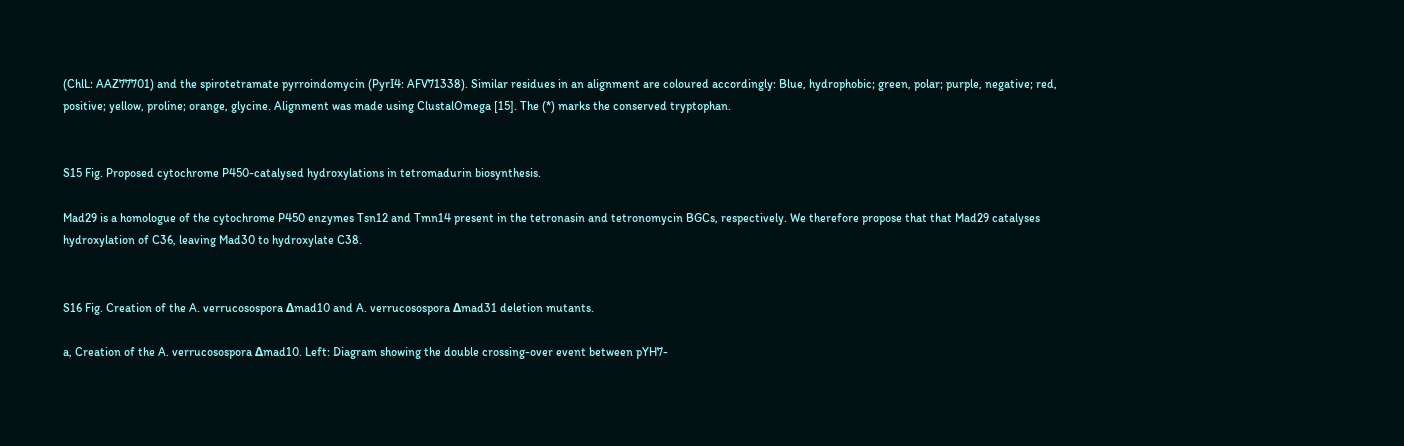(ChlL: AAZ77701) and the spirotetramate pyrroindomycin (PyrI4: AFV71338). Similar residues in an alignment are coloured accordingly: Blue, hydrophobic; green, polar; purple, negative; red, positive; yellow, proline; orange, glycine. Alignment was made using ClustalOmega [15]. The (*) marks the conserved tryptophan.


S15 Fig. Proposed cytochrome P450-catalysed hydroxylations in tetromadurin biosynthesis.

Mad29 is a homologue of the cytochrome P450 enzymes Tsn12 and Tmn14 present in the tetronasin and tetronomycin BGCs, respectively. We therefore propose that that Mad29 catalyses hydroxylation of C36, leaving Mad30 to hydroxylate C38.


S16 Fig. Creation of the A. verrucosospora Δmad10 and A. verrucosospora Δmad31 deletion mutants.

a, Creation of the A. verrucosospora Δmad10. Left: Diagram showing the double crossing-over event between pYH7-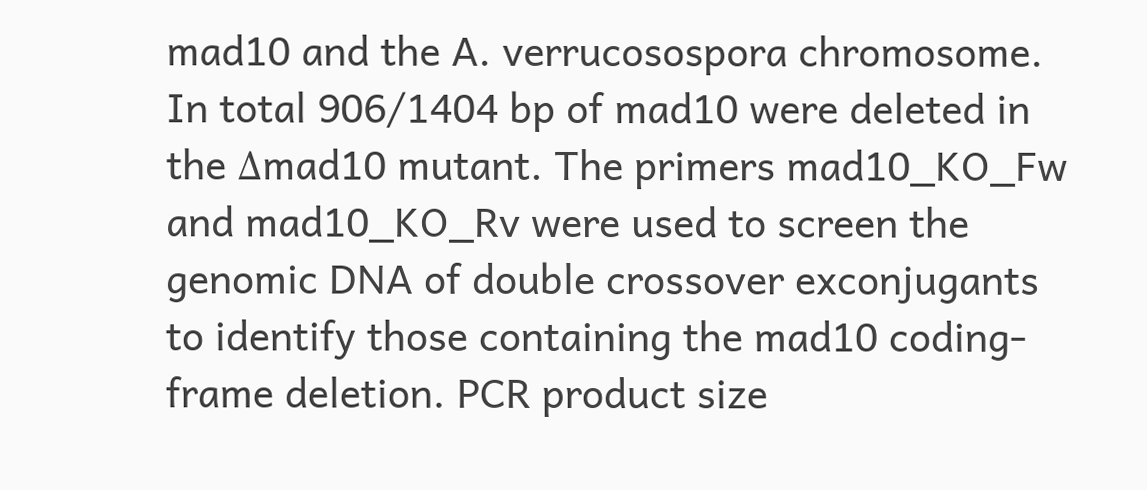mad10 and the A. verrucosospora chromosome. In total 906/1404 bp of mad10 were deleted in the Δmad10 mutant. The primers mad10_KO_Fw and mad10_KO_Rv were used to screen the genomic DNA of double crossover exconjugants to identify those containing the mad10 coding-frame deletion. PCR product size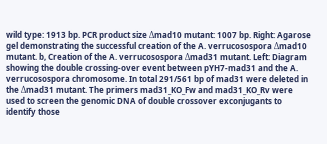wild type: 1913 bp. PCR product size Δmad10 mutant: 1007 bp. Right: Agarose gel demonstrating the successful creation of the A. verrucosospora Δmad10 mutant. b, Creation of the A. verrucosospora Δmad31 mutant. Left: Diagram showing the double crossing-over event between pYH7-mad31 and the A. verrucosospora chromosome. In total 291/561 bp of mad31 were deleted in the Δmad31 mutant. The primers mad31_KO_Fw and mad31_KO_Rv were used to screen the genomic DNA of double crossover exconjugants to identify those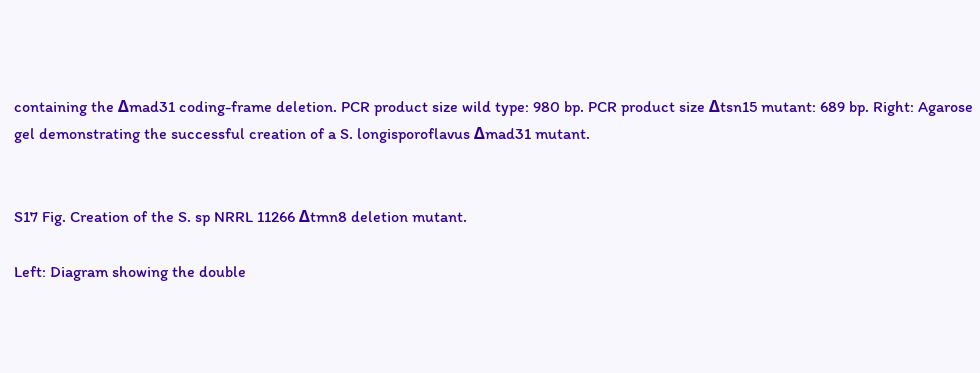containing the Δmad31 coding-frame deletion. PCR product size wild type: 980 bp. PCR product size Δtsn15 mutant: 689 bp. Right: Agarose gel demonstrating the successful creation of a S. longisporoflavus Δmad31 mutant.


S17 Fig. Creation of the S. sp NRRL 11266 Δtmn8 deletion mutant.

Left: Diagram showing the double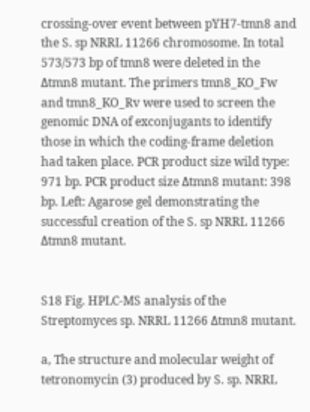crossing-over event between pYH7-tmn8 and the S. sp NRRL 11266 chromosome. In total 573/573 bp of tmn8 were deleted in the Δtmn8 mutant. The primers tmn8_KO_Fw and tmn8_KO_Rv were used to screen the genomic DNA of exconjugants to identify those in which the coding-frame deletion had taken place. PCR product size wild type: 971 bp. PCR product size Δtmn8 mutant: 398 bp. Left: Agarose gel demonstrating the successful creation of the S. sp NRRL 11266 Δtmn8 mutant.


S18 Fig. HPLC-MS analysis of the Streptomyces sp. NRRL 11266 Δtmn8 mutant.

a, The structure and molecular weight of tetronomycin (3) produced by S. sp. NRRL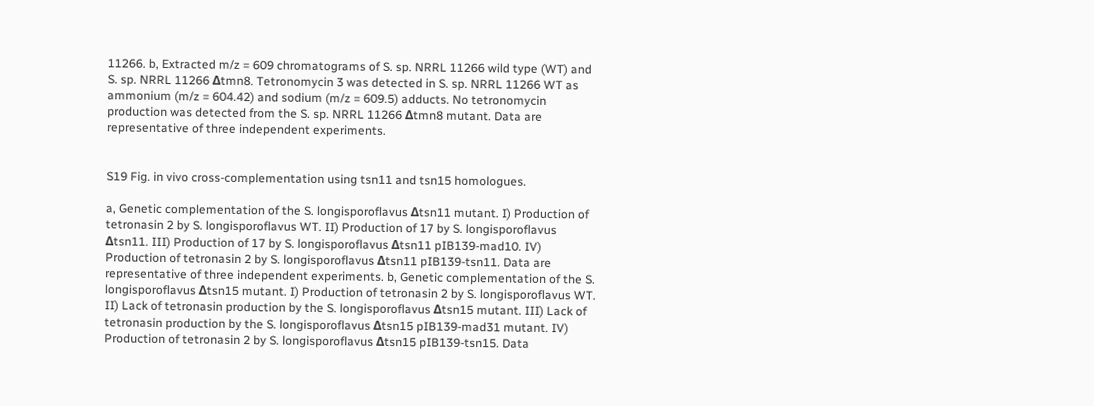11266. b, Extracted m/z = 609 chromatograms of S. sp. NRRL 11266 wild type (WT) and S. sp. NRRL 11266 Δtmn8. Tetronomycin 3 was detected in S. sp. NRRL 11266 WT as ammonium (m/z = 604.42) and sodium (m/z = 609.5) adducts. No tetronomycin production was detected from the S. sp. NRRL 11266 Δtmn8 mutant. Data are representative of three independent experiments.


S19 Fig. in vivo cross-complementation using tsn11 and tsn15 homologues.

a, Genetic complementation of the S. longisporoflavus Δtsn11 mutant. I) Production of tetronasin 2 by S. longisporoflavus WT. II) Production of 17 by S. longisporoflavus Δtsn11. III) Production of 17 by S. longisporoflavus Δtsn11 pIB139-mad10. IV) Production of tetronasin 2 by S. longisporoflavus Δtsn11 pIB139-tsn11. Data are representative of three independent experiments. b, Genetic complementation of the S. longisporoflavus Δtsn15 mutant. I) Production of tetronasin 2 by S. longisporoflavus WT. II) Lack of tetronasin production by the S. longisporoflavus Δtsn15 mutant. III) Lack of tetronasin production by the S. longisporoflavus Δtsn15 pIB139-mad31 mutant. IV) Production of tetronasin 2 by S. longisporoflavus Δtsn15 pIB139-tsn15. Data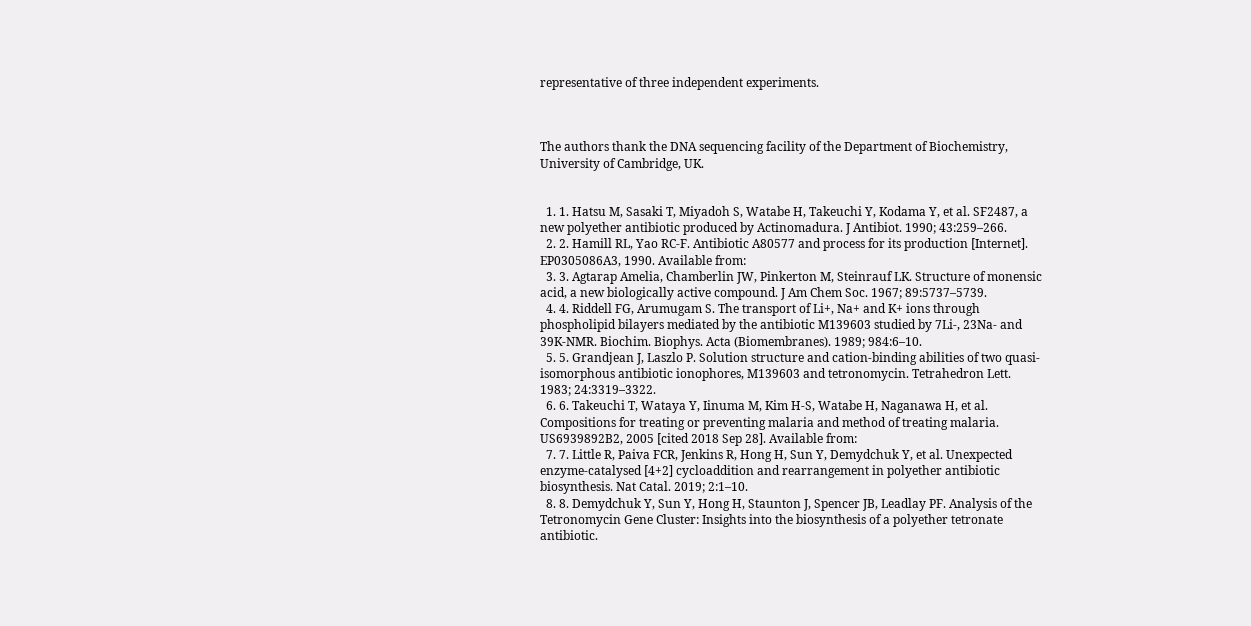representative of three independent experiments.



The authors thank the DNA sequencing facility of the Department of Biochemistry, University of Cambridge, UK.


  1. 1. Hatsu M, Sasaki T, Miyadoh S, Watabe H, Takeuchi Y, Kodama Y, et al. SF2487, a new polyether antibiotic produced by Actinomadura. J Antibiot. 1990; 43:259–266.
  2. 2. Hamill RL, Yao RC-F. Antibiotic A80577 and process for its production [Internet]. EP0305086A3, 1990. Available from:
  3. 3. Agtarap Amelia, Chamberlin JW, Pinkerton M, Steinrauf LK. Structure of monensic acid, a new biologically active compound. J Am Chem Soc. 1967; 89:5737–5739.
  4. 4. Riddell FG, Arumugam S. The transport of Li+, Na+ and K+ ions through phospholipid bilayers mediated by the antibiotic M139603 studied by 7Li-, 23Na- and 39K-NMR. Biochim. Biophys. Acta (Biomembranes). 1989; 984:6–10.
  5. 5. Grandjean J, Laszlo P. Solution structure and cation-binding abilities of two quasi-isomorphous antibiotic ionophores, M139603 and tetronomycin. Tetrahedron Lett. 1983; 24:3319–3322.
  6. 6. Takeuchi T, Wataya Y, Iinuma M, Kim H-S, Watabe H, Naganawa H, et al. Compositions for treating or preventing malaria and method of treating malaria. US6939892B2, 2005 [cited 2018 Sep 28]. Available from:
  7. 7. Little R, Paiva FCR, Jenkins R, Hong H, Sun Y, Demydchuk Y, et al. Unexpected enzyme-catalysed [4+2] cycloaddition and rearrangement in polyether antibiotic biosynthesis. Nat Catal. 2019; 2:1–10.
  8. 8. Demydchuk Y, Sun Y, Hong H, Staunton J, Spencer JB, Leadlay PF. Analysis of the Tetronomycin Gene Cluster: Insights into the biosynthesis of a polyether tetronate antibiotic.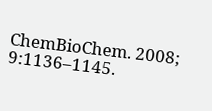ChemBioChem. 2008; 9:1136–1145.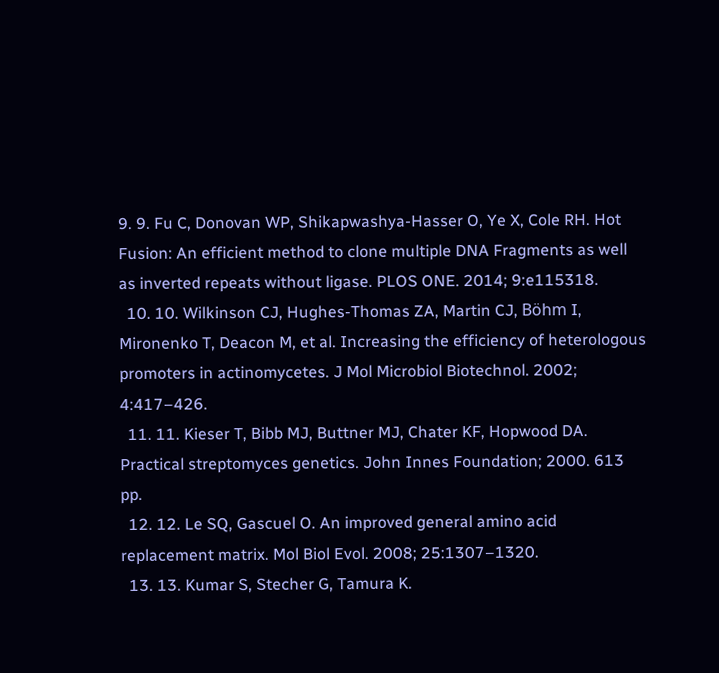9. 9. Fu C, Donovan WP, Shikapwashya-Hasser O, Ye X, Cole RH. Hot Fusion: An efficient method to clone multiple DNA Fragments as well as inverted repeats without ligase. PLOS ONE. 2014; 9:e115318.
  10. 10. Wilkinson CJ, Hughes-Thomas ZA, Martin CJ, Böhm I, Mironenko T, Deacon M, et al. Increasing the efficiency of heterologous promoters in actinomycetes. J Mol Microbiol Biotechnol. 2002; 4:417–426.
  11. 11. Kieser T, Bibb MJ, Buttner MJ, Chater KF, Hopwood DA. Practical streptomyces genetics. John Innes Foundation; 2000. 613 pp.
  12. 12. Le SQ, Gascuel O. An improved general amino acid replacement matrix. Mol Biol Evol. 2008; 25:1307–1320.
  13. 13. Kumar S, Stecher G, Tamura K.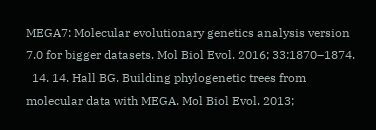MEGA7: Molecular evolutionary genetics analysis version 7.0 for bigger datasets. Mol Biol Evol. 2016; 33:1870–1874.
  14. 14. Hall BG. Building phylogenetic trees from molecular data with MEGA. Mol Biol Evol. 2013;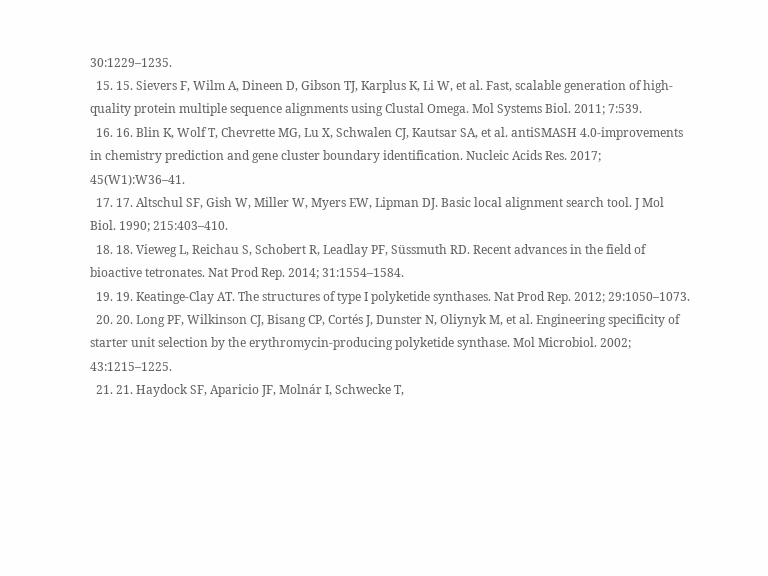30:1229–1235.
  15. 15. Sievers F, Wilm A, Dineen D, Gibson TJ, Karplus K, Li W, et al. Fast, scalable generation of high‐quality protein multiple sequence alignments using Clustal Omega. Mol Systems Biol. 2011; 7:539.
  16. 16. Blin K, Wolf T, Chevrette MG, Lu X, Schwalen CJ, Kautsar SA, et al. antiSMASH 4.0-improvements in chemistry prediction and gene cluster boundary identification. Nucleic Acids Res. 2017; 45(W1):W36–41.
  17. 17. Altschul SF, Gish W, Miller W, Myers EW, Lipman DJ. Basic local alignment search tool. J Mol Biol. 1990; 215:403–410.
  18. 18. Vieweg L, Reichau S, Schobert R, Leadlay PF, Süssmuth RD. Recent advances in the field of bioactive tetronates. Nat Prod Rep. 2014; 31:1554–1584.
  19. 19. Keatinge-Clay AT. The structures of type I polyketide synthases. Nat Prod Rep. 2012; 29:1050–1073.
  20. 20. Long PF, Wilkinson CJ, Bisang CP, Cortés J, Dunster N, Oliynyk M, et al. Engineering specificity of starter unit selection by the erythromycin-producing polyketide synthase. Mol Microbiol. 2002; 43:1215–1225.
  21. 21. Haydock SF, Aparicio JF, Molnár I, Schwecke T,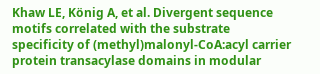Khaw LE, König A, et al. Divergent sequence motifs correlated with the substrate specificity of (methyl)malonyl-CoA:acyl carrier protein transacylase domains in modular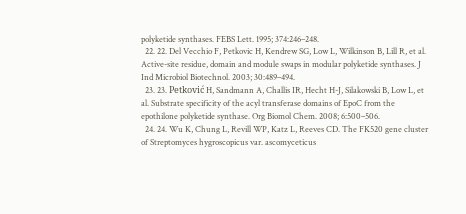polyketide synthases. FEBS Lett. 1995; 374:246–248.
  22. 22. Del Vecchio F, Petkovic H, Kendrew SG, Low L, Wilkinson B, Lill R, et al. Active-site residue, domain and module swaps in modular polyketide synthases. J Ind Microbiol Biotechnol. 2003; 30:489–494.
  23. 23. Petković H, Sandmann A, Challis IR, Hecht H-J, Silakowski B, Low L, et al. Substrate specificity of the acyl transferase domains of EpoC from the epothilone polyketide synthase. Org Biomol Chem. 2008; 6:500–506.
  24. 24. Wu K, Chung L, Revill WP, Katz L, Reeves CD. The FK520 gene cluster of Streptomyces hygroscopicus var. ascomyceticus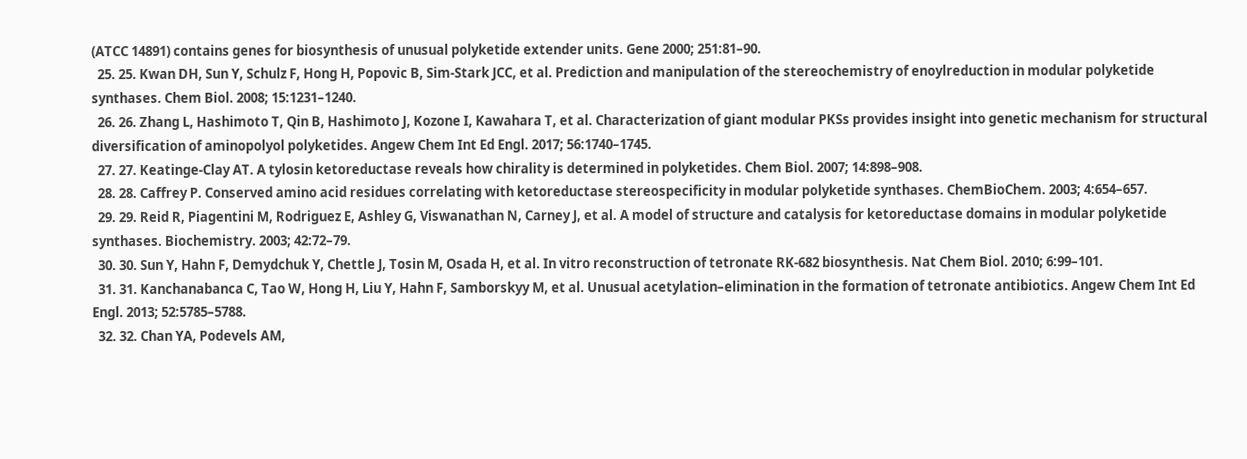(ATCC 14891) contains genes for biosynthesis of unusual polyketide extender units. Gene 2000; 251:81–90.
  25. 25. Kwan DH, Sun Y, Schulz F, Hong H, Popovic B, Sim-Stark JCC, et al. Prediction and manipulation of the stereochemistry of enoylreduction in modular polyketide synthases. Chem Biol. 2008; 15:1231–1240.
  26. 26. Zhang L, Hashimoto T, Qin B, Hashimoto J, Kozone I, Kawahara T, et al. Characterization of giant modular PKSs provides insight into genetic mechanism for structural diversification of aminopolyol polyketides. Angew Chem Int Ed Engl. 2017; 56:1740–1745.
  27. 27. Keatinge-Clay AT. A tylosin ketoreductase reveals how chirality is determined in polyketides. Chem Biol. 2007; 14:898–908.
  28. 28. Caffrey P. Conserved amino acid residues correlating with ketoreductase stereospecificity in modular polyketide synthases. ChemBioChem. 2003; 4:654–657.
  29. 29. Reid R, Piagentini M, Rodriguez E, Ashley G, Viswanathan N, Carney J, et al. A model of structure and catalysis for ketoreductase domains in modular polyketide synthases. Biochemistry. 2003; 42:72–79.
  30. 30. Sun Y, Hahn F, Demydchuk Y, Chettle J, Tosin M, Osada H, et al. In vitro reconstruction of tetronate RK-682 biosynthesis. Nat Chem Biol. 2010; 6:99–101.
  31. 31. Kanchanabanca C, Tao W, Hong H, Liu Y, Hahn F, Samborskyy M, et al. Unusual acetylation–elimination in the formation of tetronate antibiotics. Angew Chem Int Ed Engl. 2013; 52:5785–5788.
  32. 32. Chan YA, Podevels AM,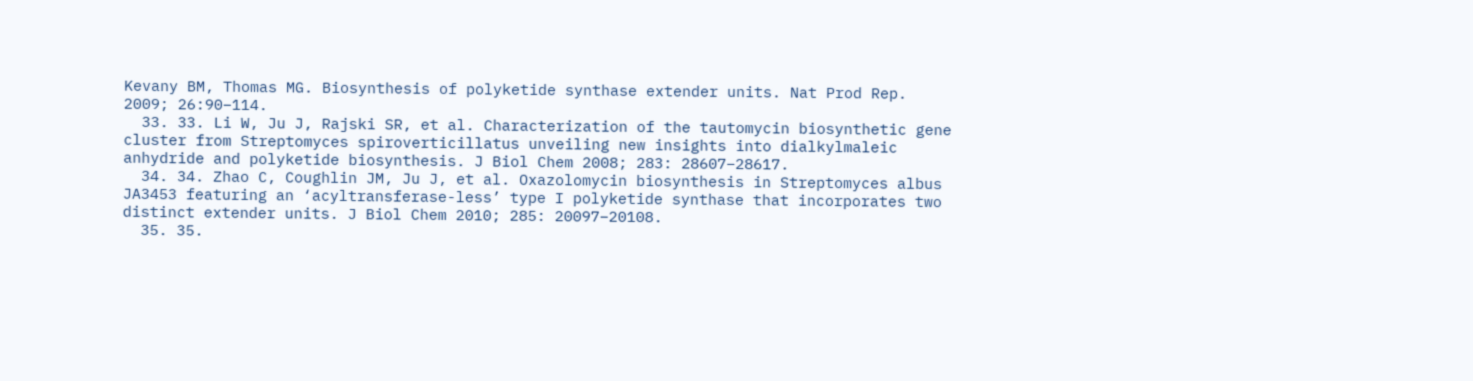Kevany BM, Thomas MG. Biosynthesis of polyketide synthase extender units. Nat Prod Rep. 2009; 26:90–114.
  33. 33. Li W, Ju J, Rajski SR, et al. Characterization of the tautomycin biosynthetic gene cluster from Streptomyces spiroverticillatus unveiling new insights into dialkylmaleic anhydride and polyketide biosynthesis. J Biol Chem 2008; 283: 28607–28617.
  34. 34. Zhao C, Coughlin JM, Ju J, et al. Oxazolomycin biosynthesis in Streptomyces albus JA3453 featuring an ‘acyltransferase-less’ type I polyketide synthase that incorporates two distinct extender units. J Biol Chem 2010; 285: 20097–20108.
  35. 35.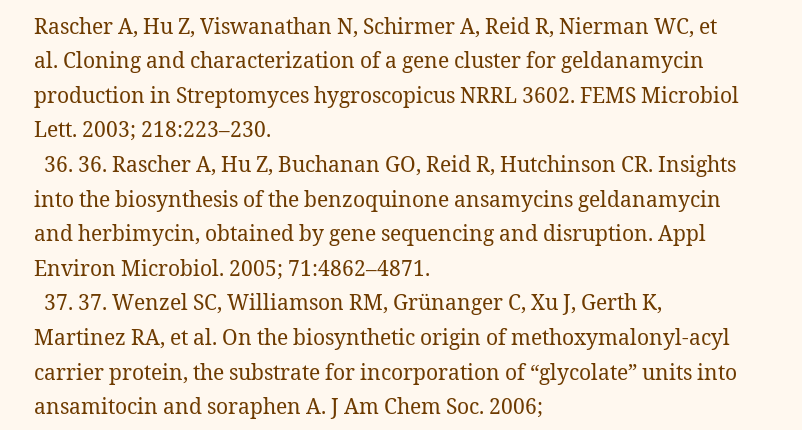Rascher A, Hu Z, Viswanathan N, Schirmer A, Reid R, Nierman WC, et al. Cloning and characterization of a gene cluster for geldanamycin production in Streptomyces hygroscopicus NRRL 3602. FEMS Microbiol Lett. 2003; 218:223–230.
  36. 36. Rascher A, Hu Z, Buchanan GO, Reid R, Hutchinson CR. Insights into the biosynthesis of the benzoquinone ansamycins geldanamycin and herbimycin, obtained by gene sequencing and disruption. Appl Environ Microbiol. 2005; 71:4862–4871.
  37. 37. Wenzel SC, Williamson RM, Grünanger C, Xu J, Gerth K, Martinez RA, et al. On the biosynthetic origin of methoxymalonyl-acyl carrier protein, the substrate for incorporation of “glycolate” units into ansamitocin and soraphen A. J Am Chem Soc. 2006;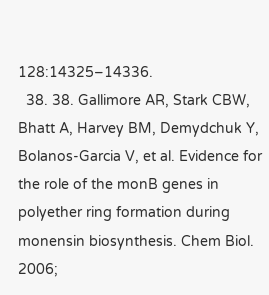128:14325–14336.
  38. 38. Gallimore AR, Stark CBW, Bhatt A, Harvey BM, Demydchuk Y, Bolanos-Garcia V, et al. Evidence for the role of the monB genes in polyether ring formation during monensin biosynthesis. Chem Biol. 2006;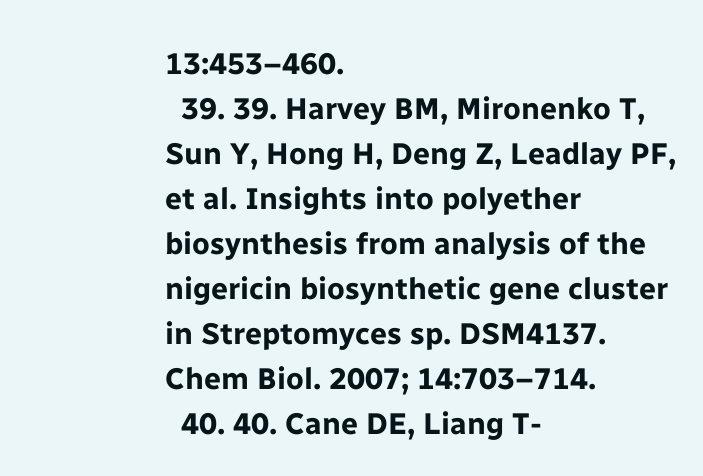13:453–460.
  39. 39. Harvey BM, Mironenko T, Sun Y, Hong H, Deng Z, Leadlay PF, et al. Insights into polyether biosynthesis from analysis of the nigericin biosynthetic gene cluster in Streptomyces sp. DSM4137. Chem Biol. 2007; 14:703–714.
  40. 40. Cane DE, Liang T-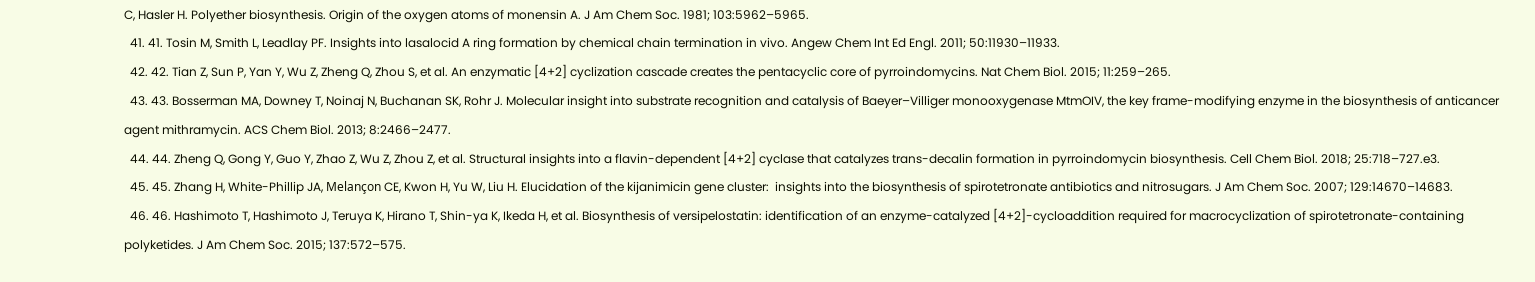C, Hasler H. Polyether biosynthesis. Origin of the oxygen atoms of monensin A. J Am Chem Soc. 1981; 103:5962–5965.
  41. 41. Tosin M, Smith L, Leadlay PF. Insights into lasalocid A ring formation by chemical chain termination in vivo. Angew Chem Int Ed Engl. 2011; 50:11930–11933.
  42. 42. Tian Z, Sun P, Yan Y, Wu Z, Zheng Q, Zhou S, et al. An enzymatic [4+2] cyclization cascade creates the pentacyclic core of pyrroindomycins. Nat Chem Biol. 2015; 11:259–265.
  43. 43. Bosserman MA, Downey T, Noinaj N, Buchanan SK, Rohr J. Molecular insight into substrate recognition and catalysis of Baeyer–Villiger monooxygenase MtmOIV, the key frame-modifying enzyme in the biosynthesis of anticancer agent mithramycin. ACS Chem Biol. 2013; 8:2466–2477.
  44. 44. Zheng Q, Gong Y, Guo Y, Zhao Z, Wu Z, Zhou Z, et al. Structural insights into a flavin-dependent [4+2] cyclase that catalyzes trans-decalin formation in pyrroindomycin biosynthesis. Cell Chem Biol. 2018; 25:718–727.e3.
  45. 45. Zhang H, White-Phillip JA, Melançon CE, Kwon H, Yu W, Liu H. Elucidation of the kijanimicin gene cluster:  insights into the biosynthesis of spirotetronate antibiotics and nitrosugars. J Am Chem Soc. 2007; 129:14670–14683.
  46. 46. Hashimoto T, Hashimoto J, Teruya K, Hirano T, Shin-ya K, Ikeda H, et al. Biosynthesis of versipelostatin: identification of an enzyme-catalyzed [4+2]-cycloaddition required for macrocyclization of spirotetronate-containing polyketides. J Am Chem Soc. 2015; 137:572–575.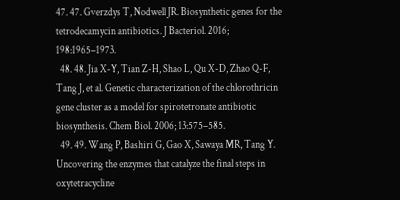47. 47. Gverzdys T, Nodwell JR. Biosynthetic genes for the tetrodecamycin antibiotics. J Bacteriol. 2016; 198:1965–1973.
  48. 48. Jia X-Y, Tian Z-H, Shao L, Qu X-D, Zhao Q-F, Tang J, et al. Genetic characterization of the chlorothricin gene cluster as a model for spirotetronate antibiotic biosynthesis. Chem Biol. 2006; 13:575–585.
  49. 49. Wang P, Bashiri G, Gao X, Sawaya MR, Tang Y. Uncovering the enzymes that catalyze the final steps in oxytetracycline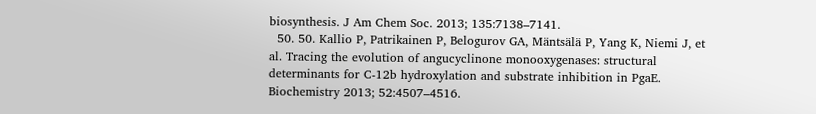biosynthesis. J Am Chem Soc. 2013; 135:7138–7141.
  50. 50. Kallio P, Patrikainen P, Belogurov GA, Mäntsälä P, Yang K, Niemi J, et al. Tracing the evolution of angucyclinone monooxygenases: structural determinants for C-12b hydroxylation and substrate inhibition in PgaE. Biochemistry 2013; 52:4507–4516.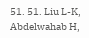51. 51. Liu L-K, Abdelwahab H,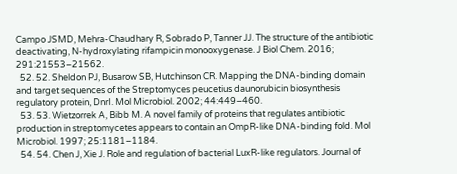Campo JSMD, Mehra-Chaudhary R, Sobrado P, Tanner JJ. The structure of the antibiotic deactivating, N-hydroxylating rifampicin monooxygenase. J Biol Chem. 2016; 291:21553–21562.
  52. 52. Sheldon PJ, Busarow SB, Hutchinson CR. Mapping the DNA-binding domain and target sequences of the Streptomyces peucetius daunorubicin biosynthesis regulatory protein, DnrI. Mol Microbiol. 2002; 44:449–460.
  53. 53. Wietzorrek A, Bibb M. A novel family of proteins that regulates antibiotic production in streptomycetes appears to contain an OmpR-like DNA-binding fold. Mol Microbiol. 1997; 25:1181–1184.
  54. 54. Chen J, Xie J. Role and regulation of bacterial LuxR-like regulators. Journal of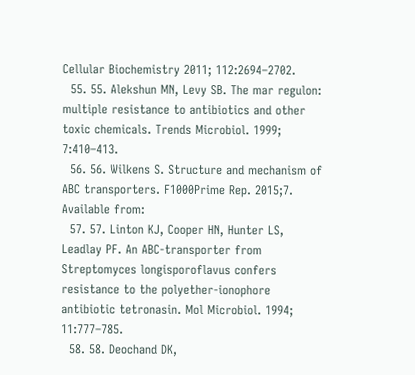Cellular Biochemistry 2011; 112:2694–2702.
  55. 55. Alekshun MN, Levy SB. The mar regulon: multiple resistance to antibiotics and other toxic chemicals. Trends Microbiol. 1999; 7:410–413.
  56. 56. Wilkens S. Structure and mechanism of ABC transporters. F1000Prime Rep. 2015;7. Available from:
  57. 57. Linton KJ, Cooper HN, Hunter LS, Leadlay PF. An ABC-transporter from Streptomyces longisporoflavus confers resistance to the polyether-ionophore antibiotic tetronasin. Mol Microbiol. 1994; 11:777–785.
  58. 58. Deochand DK,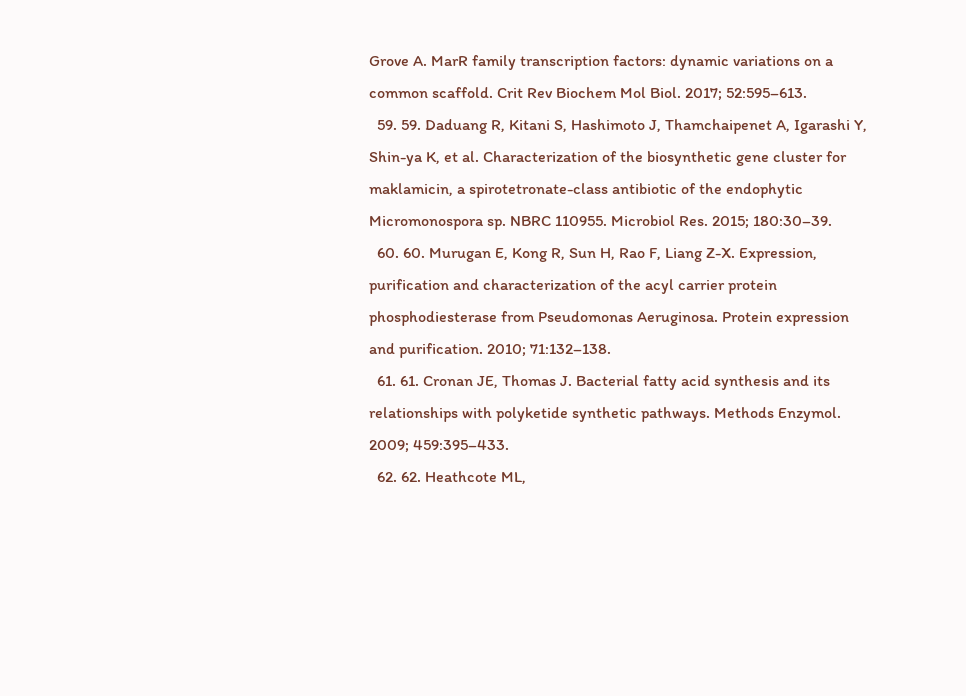Grove A. MarR family transcription factors: dynamic variations on a common scaffold. Crit Rev Biochem Mol Biol. 2017; 52:595–613.
  59. 59. Daduang R, Kitani S, Hashimoto J, Thamchaipenet A, Igarashi Y, Shin-ya K, et al. Characterization of the biosynthetic gene cluster for maklamicin, a spirotetronate-class antibiotic of the endophytic Micromonospora sp. NBRC 110955. Microbiol Res. 2015; 180:30–39.
  60. 60. Murugan E, Kong R, Sun H, Rao F, Liang Z-X. Expression, purification and characterization of the acyl carrier protein phosphodiesterase from Pseudomonas Aeruginosa. Protein expression and purification. 2010; 71:132–138.
  61. 61. Cronan JE, Thomas J. Bacterial fatty acid synthesis and its relationships with polyketide synthetic pathways. Methods Enzymol. 2009; 459:395–433.
  62. 62. Heathcote ML,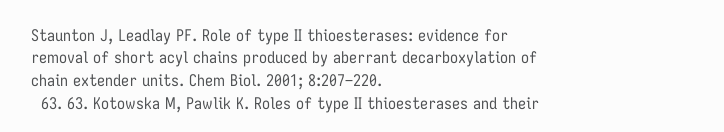Staunton J, Leadlay PF. Role of type II thioesterases: evidence for removal of short acyl chains produced by aberrant decarboxylation of chain extender units. Chem Biol. 2001; 8:207–220.
  63. 63. Kotowska M, Pawlik K. Roles of type II thioesterases and their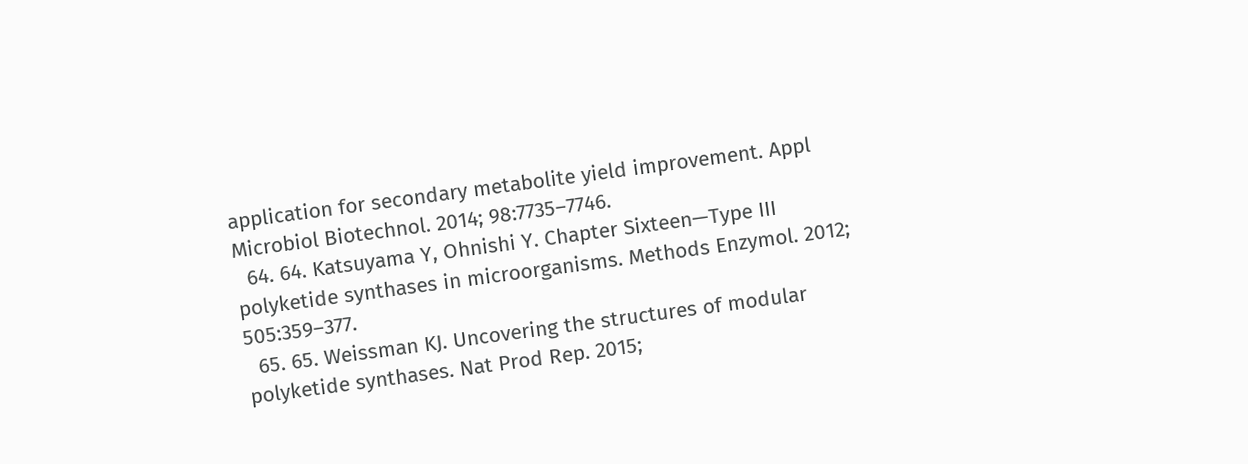application for secondary metabolite yield improvement. Appl Microbiol Biotechnol. 2014; 98:7735–7746.
  64. 64. Katsuyama Y, Ohnishi Y. Chapter Sixteen—Type III polyketide synthases in microorganisms. Methods Enzymol. 2012; 505:359–377.
  65. 65. Weissman KJ. Uncovering the structures of modular polyketide synthases. Nat Prod Rep. 2015;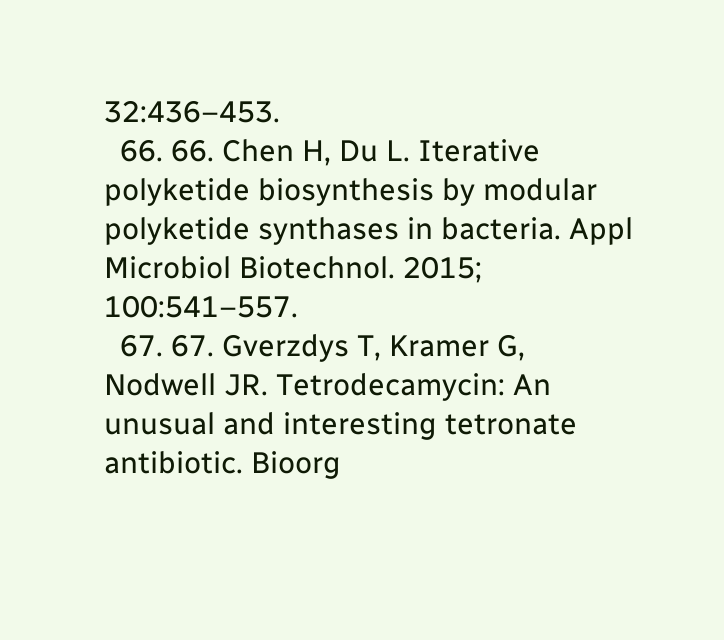32:436–453.
  66. 66. Chen H, Du L. Iterative polyketide biosynthesis by modular polyketide synthases in bacteria. Appl Microbiol Biotechnol. 2015; 100:541–557.
  67. 67. Gverzdys T, Kramer G, Nodwell JR. Tetrodecamycin: An unusual and interesting tetronate antibiotic. Bioorg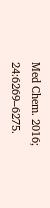Med Chem. 2016; 24:6269–6275.